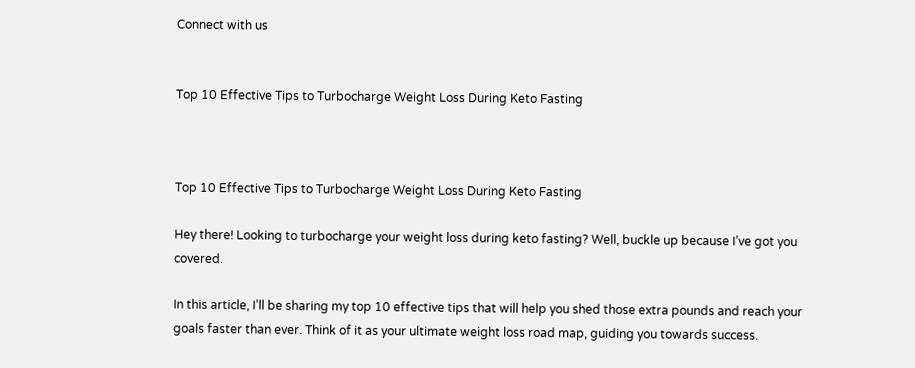Connect with us


Top 10 Effective Tips to Turbocharge Weight Loss During Keto Fasting



Top 10 Effective Tips to Turbocharge Weight Loss During Keto Fasting

Hey there! Looking to turbocharge your weight loss during keto fasting? Well, buckle up because I’ve got you covered.

In this article, I’ll be sharing my top 10 effective tips that will help you shed those extra pounds and reach your goals faster than ever. Think of it as your ultimate weight loss road map, guiding you towards success.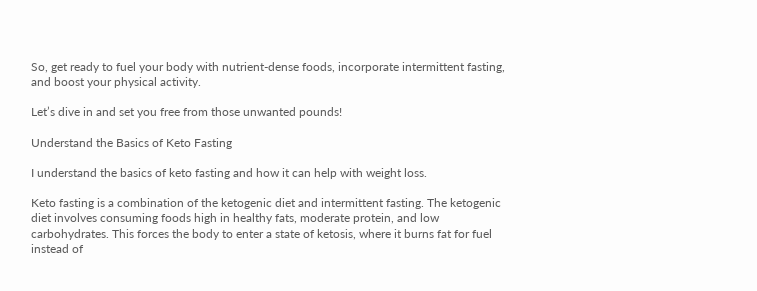So, get ready to fuel your body with nutrient-dense foods, incorporate intermittent fasting, and boost your physical activity.

Let’s dive in and set you free from those unwanted pounds!

Understand the Basics of Keto Fasting

I understand the basics of keto fasting and how it can help with weight loss.

Keto fasting is a combination of the ketogenic diet and intermittent fasting. The ketogenic diet involves consuming foods high in healthy fats, moderate protein, and low carbohydrates. This forces the body to enter a state of ketosis, where it burns fat for fuel instead of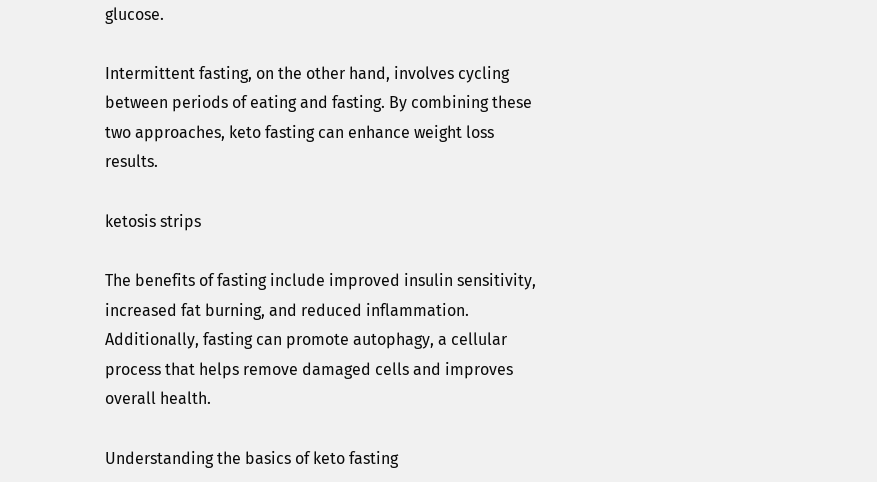glucose.

Intermittent fasting, on the other hand, involves cycling between periods of eating and fasting. By combining these two approaches, keto fasting can enhance weight loss results.

ketosis strips

The benefits of fasting include improved insulin sensitivity, increased fat burning, and reduced inflammation. Additionally, fasting can promote autophagy, a cellular process that helps remove damaged cells and improves overall health.

Understanding the basics of keto fasting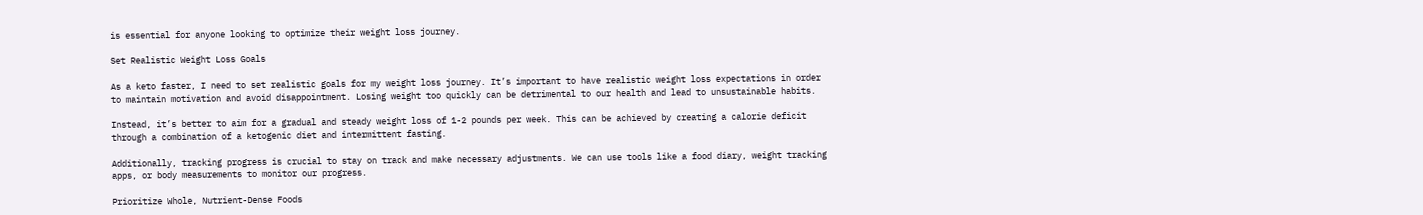is essential for anyone looking to optimize their weight loss journey.

Set Realistic Weight Loss Goals

As a keto faster, I need to set realistic goals for my weight loss journey. It’s important to have realistic weight loss expectations in order to maintain motivation and avoid disappointment. Losing weight too quickly can be detrimental to our health and lead to unsustainable habits.

Instead, it’s better to aim for a gradual and steady weight loss of 1-2 pounds per week. This can be achieved by creating a calorie deficit through a combination of a ketogenic diet and intermittent fasting.

Additionally, tracking progress is crucial to stay on track and make necessary adjustments. We can use tools like a food diary, weight tracking apps, or body measurements to monitor our progress.

Prioritize Whole, Nutrient-Dense Foods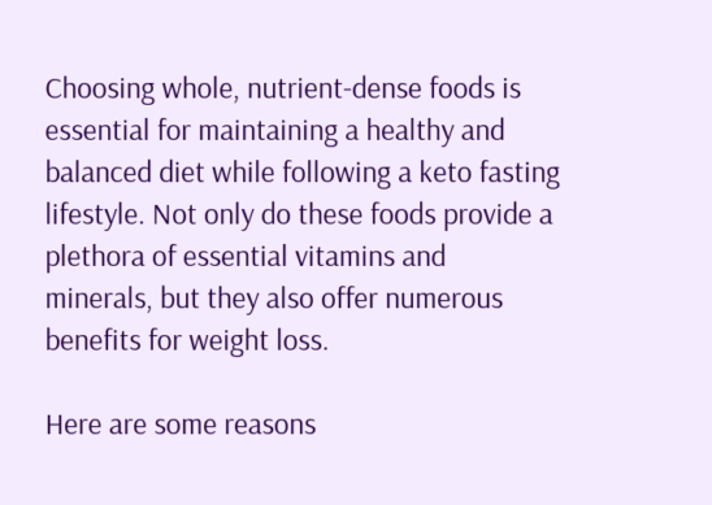Choosing whole, nutrient-dense foods is essential for maintaining a healthy and balanced diet while following a keto fasting lifestyle. Not only do these foods provide a plethora of essential vitamins and minerals, but they also offer numerous benefits for weight loss.

Here are some reasons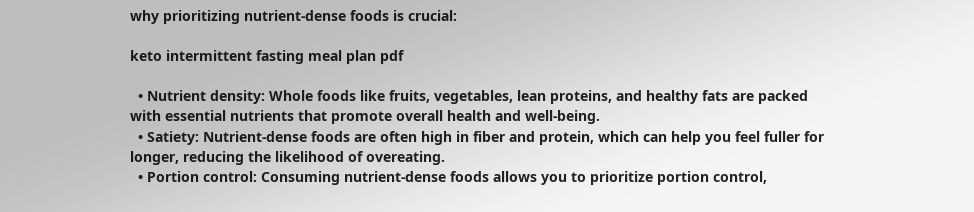why prioritizing nutrient-dense foods is crucial:

keto intermittent fasting meal plan pdf

  • Nutrient density: Whole foods like fruits, vegetables, lean proteins, and healthy fats are packed with essential nutrients that promote overall health and well-being.
  • Satiety: Nutrient-dense foods are often high in fiber and protein, which can help you feel fuller for longer, reducing the likelihood of overeating.
  • Portion control: Consuming nutrient-dense foods allows you to prioritize portion control,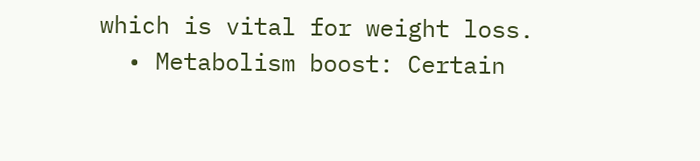which is vital for weight loss.
  • Metabolism boost: Certain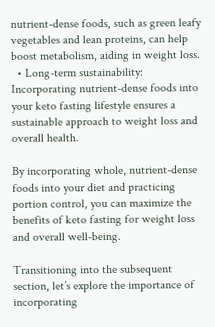nutrient-dense foods, such as green leafy vegetables and lean proteins, can help boost metabolism, aiding in weight loss.
  • Long-term sustainability: Incorporating nutrient-dense foods into your keto fasting lifestyle ensures a sustainable approach to weight loss and overall health.

By incorporating whole, nutrient-dense foods into your diet and practicing portion control, you can maximize the benefits of keto fasting for weight loss and overall well-being.

Transitioning into the subsequent section, let’s explore the importance of incorporating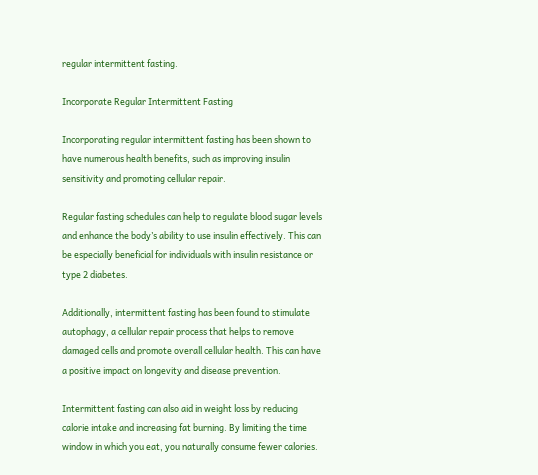regular intermittent fasting.

Incorporate Regular Intermittent Fasting

Incorporating regular intermittent fasting has been shown to have numerous health benefits, such as improving insulin sensitivity and promoting cellular repair.

Regular fasting schedules can help to regulate blood sugar levels and enhance the body’s ability to use insulin effectively. This can be especially beneficial for individuals with insulin resistance or type 2 diabetes.

Additionally, intermittent fasting has been found to stimulate autophagy, a cellular repair process that helps to remove damaged cells and promote overall cellular health. This can have a positive impact on longevity and disease prevention.

Intermittent fasting can also aid in weight loss by reducing calorie intake and increasing fat burning. By limiting the time window in which you eat, you naturally consume fewer calories.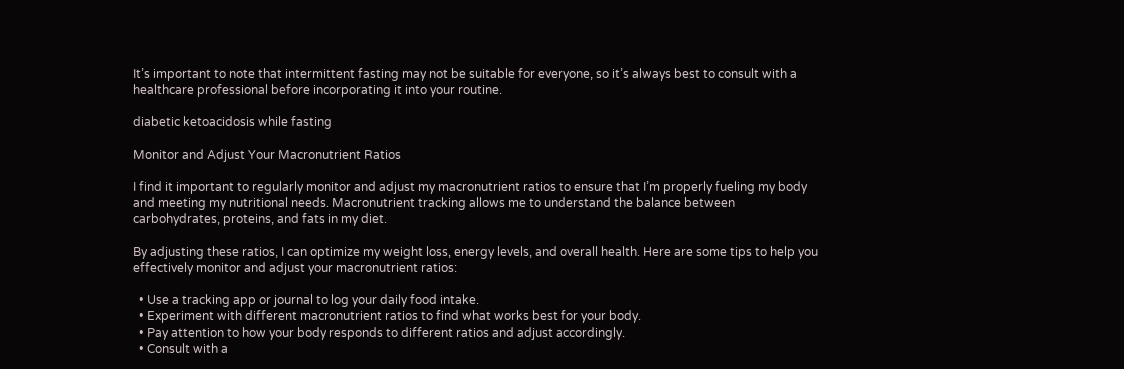It’s important to note that intermittent fasting may not be suitable for everyone, so it’s always best to consult with a healthcare professional before incorporating it into your routine.

diabetic ketoacidosis while fasting

Monitor and Adjust Your Macronutrient Ratios

I find it important to regularly monitor and adjust my macronutrient ratios to ensure that I’m properly fueling my body and meeting my nutritional needs. Macronutrient tracking allows me to understand the balance between carbohydrates, proteins, and fats in my diet.

By adjusting these ratios, I can optimize my weight loss, energy levels, and overall health. Here are some tips to help you effectively monitor and adjust your macronutrient ratios:

  • Use a tracking app or journal to log your daily food intake.
  • Experiment with different macronutrient ratios to find what works best for your body.
  • Pay attention to how your body responds to different ratios and adjust accordingly.
  • Consult with a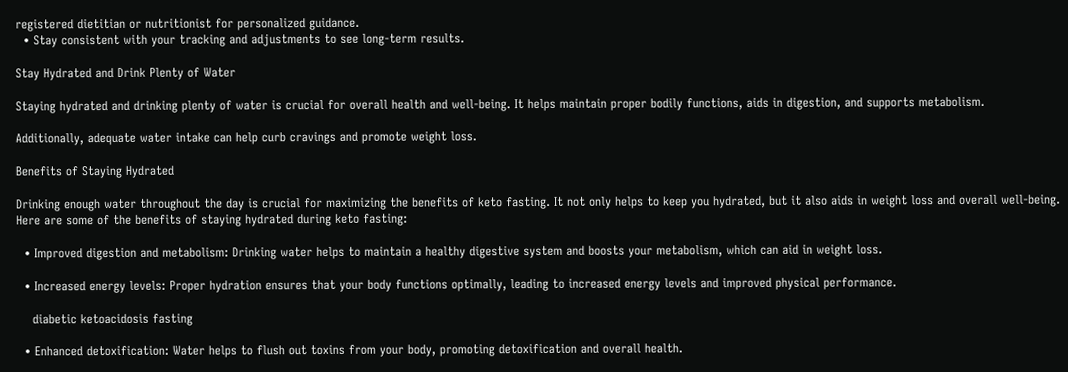registered dietitian or nutritionist for personalized guidance.
  • Stay consistent with your tracking and adjustments to see long-term results.

Stay Hydrated and Drink Plenty of Water

Staying hydrated and drinking plenty of water is crucial for overall health and well-being. It helps maintain proper bodily functions, aids in digestion, and supports metabolism.

Additionally, adequate water intake can help curb cravings and promote weight loss.

Benefits of Staying Hydrated

Drinking enough water throughout the day is crucial for maximizing the benefits of keto fasting. It not only helps to keep you hydrated, but it also aids in weight loss and overall well-being. Here are some of the benefits of staying hydrated during keto fasting:

  • Improved digestion and metabolism: Drinking water helps to maintain a healthy digestive system and boosts your metabolism, which can aid in weight loss.

  • Increased energy levels: Proper hydration ensures that your body functions optimally, leading to increased energy levels and improved physical performance.

    diabetic ketoacidosis fasting

  • Enhanced detoxification: Water helps to flush out toxins from your body, promoting detoxification and overall health.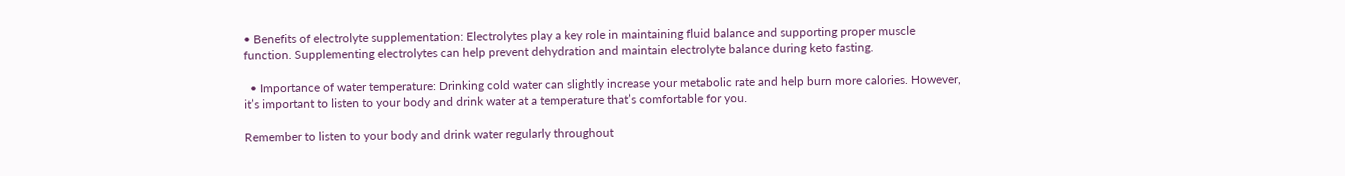• Benefits of electrolyte supplementation: Electrolytes play a key role in maintaining fluid balance and supporting proper muscle function. Supplementing electrolytes can help prevent dehydration and maintain electrolyte balance during keto fasting.

  • Importance of water temperature: Drinking cold water can slightly increase your metabolic rate and help burn more calories. However, it’s important to listen to your body and drink water at a temperature that’s comfortable for you.

Remember to listen to your body and drink water regularly throughout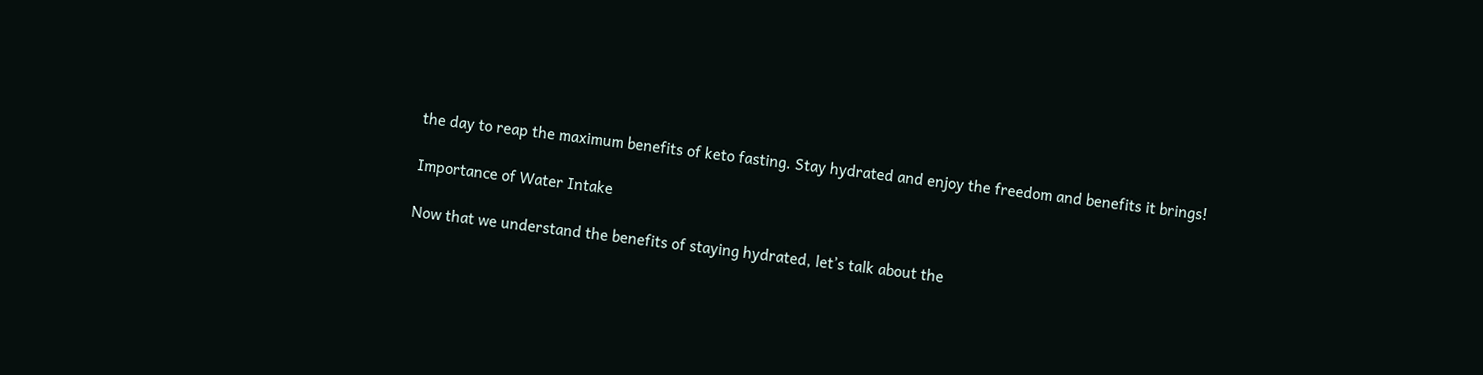the day to reap the maximum benefits of keto fasting. Stay hydrated and enjoy the freedom and benefits it brings!

Importance of Water Intake

Now that we understand the benefits of staying hydrated, let’s talk about the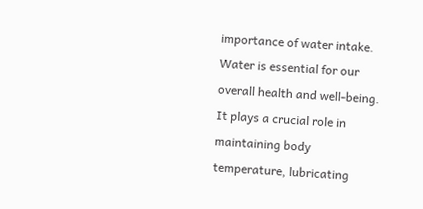importance of water intake. Water is essential for our overall health and well-being. It plays a crucial role in maintaining body temperature, lubricating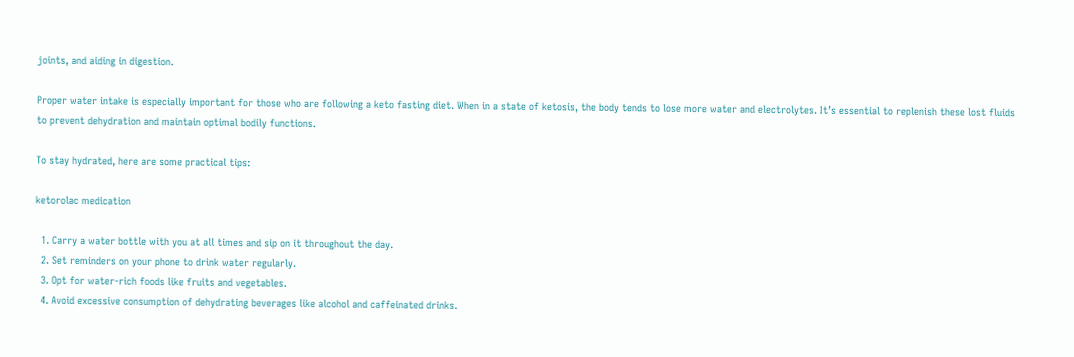joints, and aiding in digestion.

Proper water intake is especially important for those who are following a keto fasting diet. When in a state of ketosis, the body tends to lose more water and electrolytes. It’s essential to replenish these lost fluids to prevent dehydration and maintain optimal bodily functions.

To stay hydrated, here are some practical tips:

ketorolac medication

  1. Carry a water bottle with you at all times and sip on it throughout the day.
  2. Set reminders on your phone to drink water regularly.
  3. Opt for water-rich foods like fruits and vegetables.
  4. Avoid excessive consumption of dehydrating beverages like alcohol and caffeinated drinks.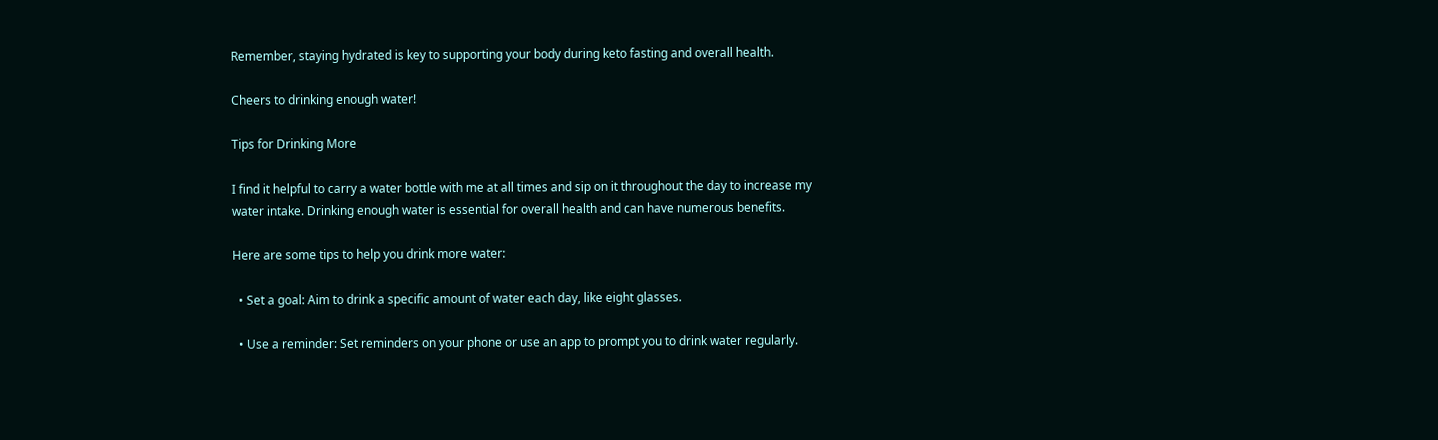Remember, staying hydrated is key to supporting your body during keto fasting and overall health.

Cheers to drinking enough water!

Tips for Drinking More

I find it helpful to carry a water bottle with me at all times and sip on it throughout the day to increase my water intake. Drinking enough water is essential for overall health and can have numerous benefits.

Here are some tips to help you drink more water:

  • Set a goal: Aim to drink a specific amount of water each day, like eight glasses.

  • Use a reminder: Set reminders on your phone or use an app to prompt you to drink water regularly.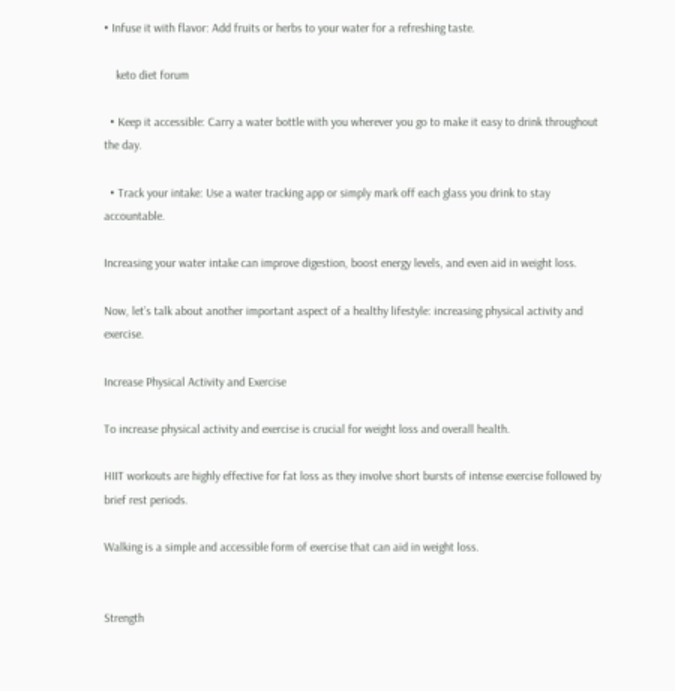• Infuse it with flavor: Add fruits or herbs to your water for a refreshing taste.

    keto diet forum

  • Keep it accessible: Carry a water bottle with you wherever you go to make it easy to drink throughout the day.

  • Track your intake: Use a water tracking app or simply mark off each glass you drink to stay accountable.

Increasing your water intake can improve digestion, boost energy levels, and even aid in weight loss.

Now, let’s talk about another important aspect of a healthy lifestyle: increasing physical activity and exercise.

Increase Physical Activity and Exercise

To increase physical activity and exercise is crucial for weight loss and overall health.

HIIT workouts are highly effective for fat loss as they involve short bursts of intense exercise followed by brief rest periods.

Walking is a simple and accessible form of exercise that can aid in weight loss.


Strength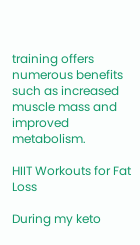training offers numerous benefits such as increased muscle mass and improved metabolism.

HIIT Workouts for Fat Loss

During my keto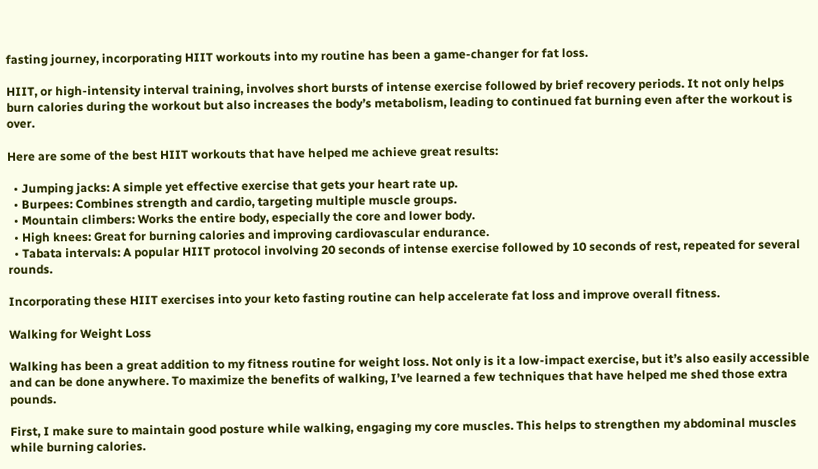fasting journey, incorporating HIIT workouts into my routine has been a game-changer for fat loss.

HIIT, or high-intensity interval training, involves short bursts of intense exercise followed by brief recovery periods. It not only helps burn calories during the workout but also increases the body’s metabolism, leading to continued fat burning even after the workout is over.

Here are some of the best HIIT workouts that have helped me achieve great results:

  • Jumping jacks: A simple yet effective exercise that gets your heart rate up.
  • Burpees: Combines strength and cardio, targeting multiple muscle groups.
  • Mountain climbers: Works the entire body, especially the core and lower body.
  • High knees: Great for burning calories and improving cardiovascular endurance.
  • Tabata intervals: A popular HIIT protocol involving 20 seconds of intense exercise followed by 10 seconds of rest, repeated for several rounds.

Incorporating these HIIT exercises into your keto fasting routine can help accelerate fat loss and improve overall fitness.

Walking for Weight Loss

Walking has been a great addition to my fitness routine for weight loss. Not only is it a low-impact exercise, but it’s also easily accessible and can be done anywhere. To maximize the benefits of walking, I’ve learned a few techniques that have helped me shed those extra pounds.

First, I make sure to maintain good posture while walking, engaging my core muscles. This helps to strengthen my abdominal muscles while burning calories.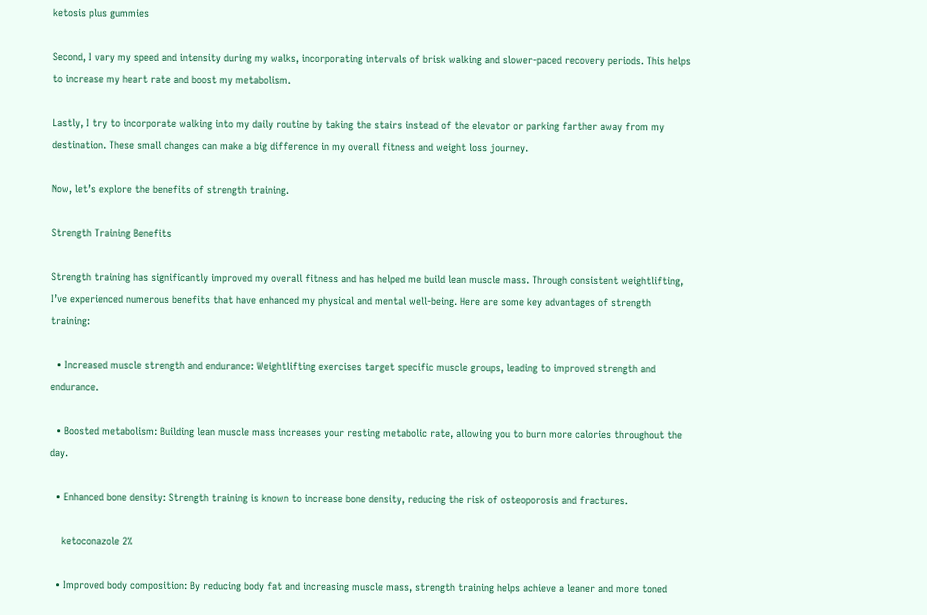ketosis plus gummies

Second, I vary my speed and intensity during my walks, incorporating intervals of brisk walking and slower-paced recovery periods. This helps to increase my heart rate and boost my metabolism.

Lastly, I try to incorporate walking into my daily routine by taking the stairs instead of the elevator or parking farther away from my destination. These small changes can make a big difference in my overall fitness and weight loss journey.

Now, let’s explore the benefits of strength training.

Strength Training Benefits

Strength training has significantly improved my overall fitness and has helped me build lean muscle mass. Through consistent weightlifting, I’ve experienced numerous benefits that have enhanced my physical and mental well-being. Here are some key advantages of strength training:

  • Increased muscle strength and endurance: Weightlifting exercises target specific muscle groups, leading to improved strength and endurance.

  • Boosted metabolism: Building lean muscle mass increases your resting metabolic rate, allowing you to burn more calories throughout the day.

  • Enhanced bone density: Strength training is known to increase bone density, reducing the risk of osteoporosis and fractures.

    ketoconazole 2%

  • Improved body composition: By reducing body fat and increasing muscle mass, strength training helps achieve a leaner and more toned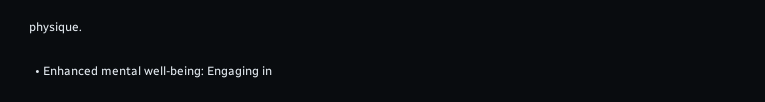physique.

  • Enhanced mental well-being: Engaging in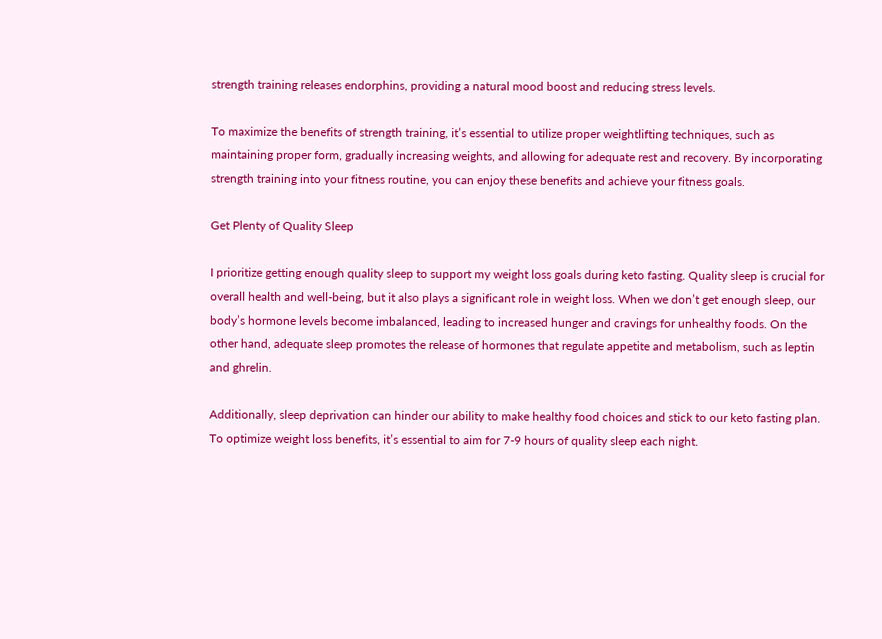strength training releases endorphins, providing a natural mood boost and reducing stress levels.

To maximize the benefits of strength training, it’s essential to utilize proper weightlifting techniques, such as maintaining proper form, gradually increasing weights, and allowing for adequate rest and recovery. By incorporating strength training into your fitness routine, you can enjoy these benefits and achieve your fitness goals.

Get Plenty of Quality Sleep

I prioritize getting enough quality sleep to support my weight loss goals during keto fasting. Quality sleep is crucial for overall health and well-being, but it also plays a significant role in weight loss. When we don’t get enough sleep, our body’s hormone levels become imbalanced, leading to increased hunger and cravings for unhealthy foods. On the other hand, adequate sleep promotes the release of hormones that regulate appetite and metabolism, such as leptin and ghrelin.

Additionally, sleep deprivation can hinder our ability to make healthy food choices and stick to our keto fasting plan. To optimize weight loss benefits, it’s essential to aim for 7-9 hours of quality sleep each night.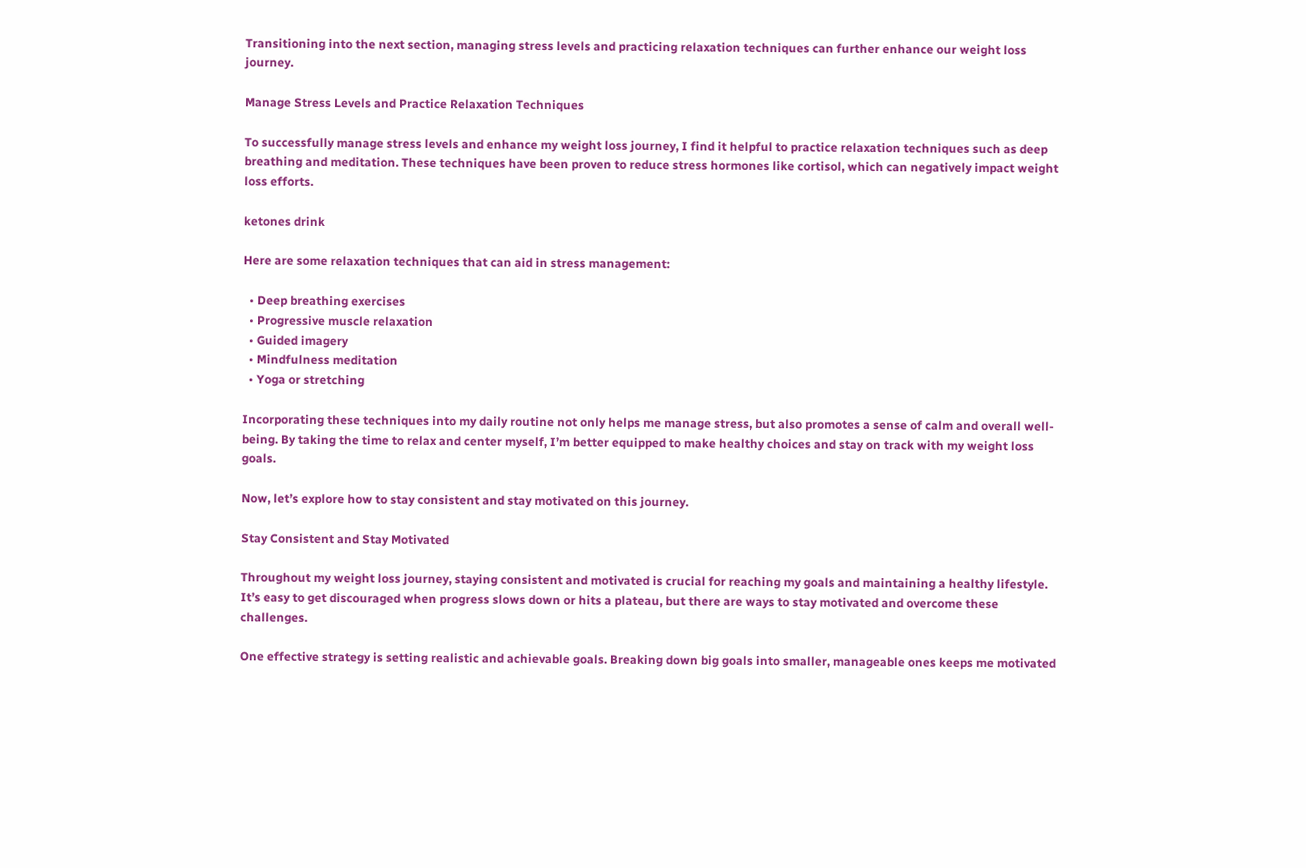Transitioning into the next section, managing stress levels and practicing relaxation techniques can further enhance our weight loss journey.

Manage Stress Levels and Practice Relaxation Techniques

To successfully manage stress levels and enhance my weight loss journey, I find it helpful to practice relaxation techniques such as deep breathing and meditation. These techniques have been proven to reduce stress hormones like cortisol, which can negatively impact weight loss efforts.

ketones drink

Here are some relaxation techniques that can aid in stress management:

  • Deep breathing exercises
  • Progressive muscle relaxation
  • Guided imagery
  • Mindfulness meditation
  • Yoga or stretching

Incorporating these techniques into my daily routine not only helps me manage stress, but also promotes a sense of calm and overall well-being. By taking the time to relax and center myself, I’m better equipped to make healthy choices and stay on track with my weight loss goals.

Now, let’s explore how to stay consistent and stay motivated on this journey.

Stay Consistent and Stay Motivated

Throughout my weight loss journey, staying consistent and motivated is crucial for reaching my goals and maintaining a healthy lifestyle. It’s easy to get discouraged when progress slows down or hits a plateau, but there are ways to stay motivated and overcome these challenges.

One effective strategy is setting realistic and achievable goals. Breaking down big goals into smaller, manageable ones keeps me motivated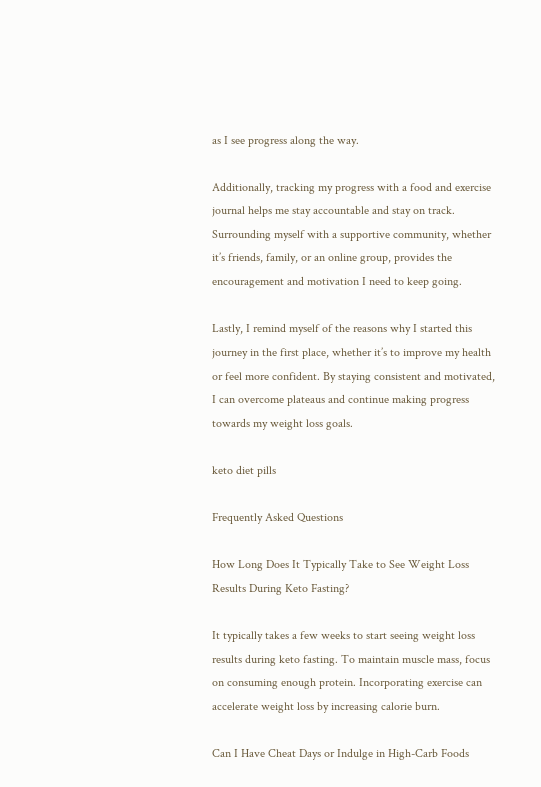as I see progress along the way.

Additionally, tracking my progress with a food and exercise journal helps me stay accountable and stay on track. Surrounding myself with a supportive community, whether it’s friends, family, or an online group, provides the encouragement and motivation I need to keep going.

Lastly, I remind myself of the reasons why I started this journey in the first place, whether it’s to improve my health or feel more confident. By staying consistent and motivated, I can overcome plateaus and continue making progress towards my weight loss goals.

keto diet pills

Frequently Asked Questions

How Long Does It Typically Take to See Weight Loss Results During Keto Fasting?

It typically takes a few weeks to start seeing weight loss results during keto fasting. To maintain muscle mass, focus on consuming enough protein. Incorporating exercise can accelerate weight loss by increasing calorie burn.

Can I Have Cheat Days or Indulge in High-Carb Foods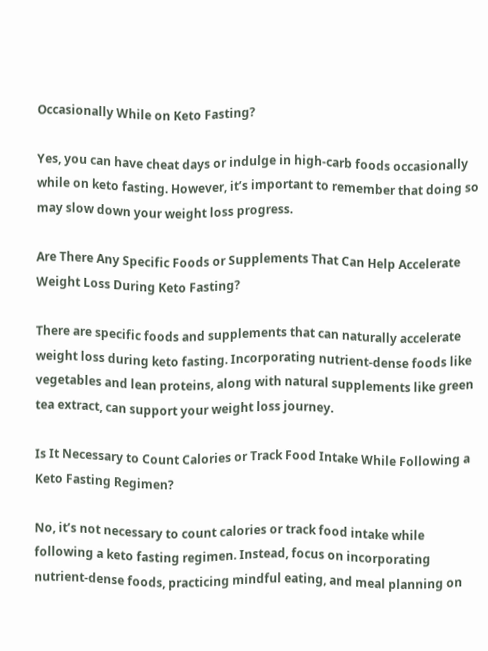Occasionally While on Keto Fasting?

Yes, you can have cheat days or indulge in high-carb foods occasionally while on keto fasting. However, it’s important to remember that doing so may slow down your weight loss progress.

Are There Any Specific Foods or Supplements That Can Help Accelerate Weight Loss During Keto Fasting?

There are specific foods and supplements that can naturally accelerate weight loss during keto fasting. Incorporating nutrient-dense foods like vegetables and lean proteins, along with natural supplements like green tea extract, can support your weight loss journey.

Is It Necessary to Count Calories or Track Food Intake While Following a Keto Fasting Regimen?

No, it’s not necessary to count calories or track food intake while following a keto fasting regimen. Instead, focus on incorporating nutrient-dense foods, practicing mindful eating, and meal planning on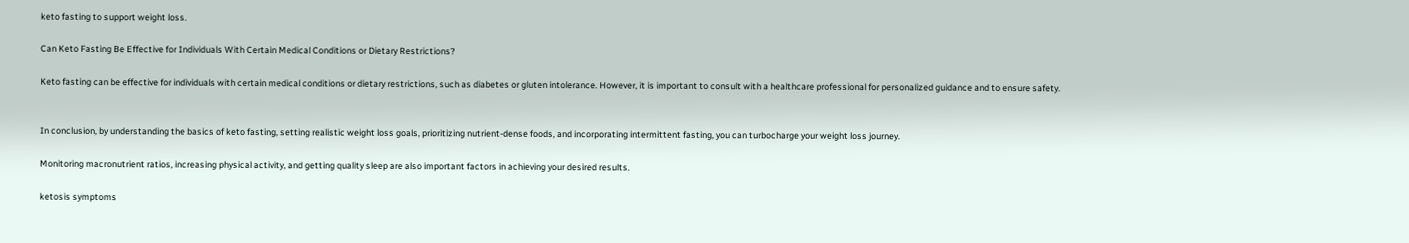keto fasting to support weight loss.

Can Keto Fasting Be Effective for Individuals With Certain Medical Conditions or Dietary Restrictions?

Keto fasting can be effective for individuals with certain medical conditions or dietary restrictions, such as diabetes or gluten intolerance. However, it is important to consult with a healthcare professional for personalized guidance and to ensure safety.


In conclusion, by understanding the basics of keto fasting, setting realistic weight loss goals, prioritizing nutrient-dense foods, and incorporating intermittent fasting, you can turbocharge your weight loss journey.

Monitoring macronutrient ratios, increasing physical activity, and getting quality sleep are also important factors in achieving your desired results.

ketosis symptoms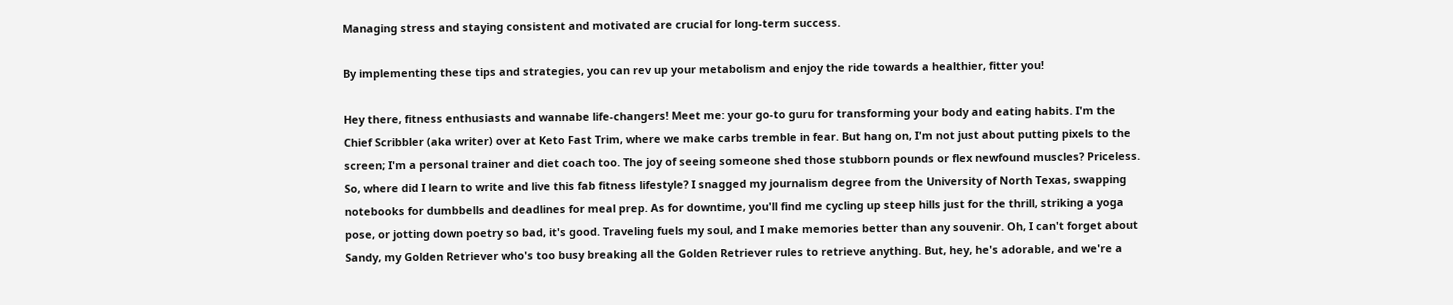Managing stress and staying consistent and motivated are crucial for long-term success.

By implementing these tips and strategies, you can rev up your metabolism and enjoy the ride towards a healthier, fitter you!

Hey there, fitness enthusiasts and wannabe life-changers! Meet me: your go-to guru for transforming your body and eating habits. I'm the Chief Scribbler (aka writer) over at Keto Fast Trim, where we make carbs tremble in fear. But hang on, I'm not just about putting pixels to the screen; I'm a personal trainer and diet coach too. The joy of seeing someone shed those stubborn pounds or flex newfound muscles? Priceless. So, where did I learn to write and live this fab fitness lifestyle? I snagged my journalism degree from the University of North Texas, swapping notebooks for dumbbells and deadlines for meal prep. As for downtime, you'll find me cycling up steep hills just for the thrill, striking a yoga pose, or jotting down poetry so bad, it's good. Traveling fuels my soul, and I make memories better than any souvenir. Oh, I can't forget about Sandy, my Golden Retriever who's too busy breaking all the Golden Retriever rules to retrieve anything. But, hey, he's adorable, and we're a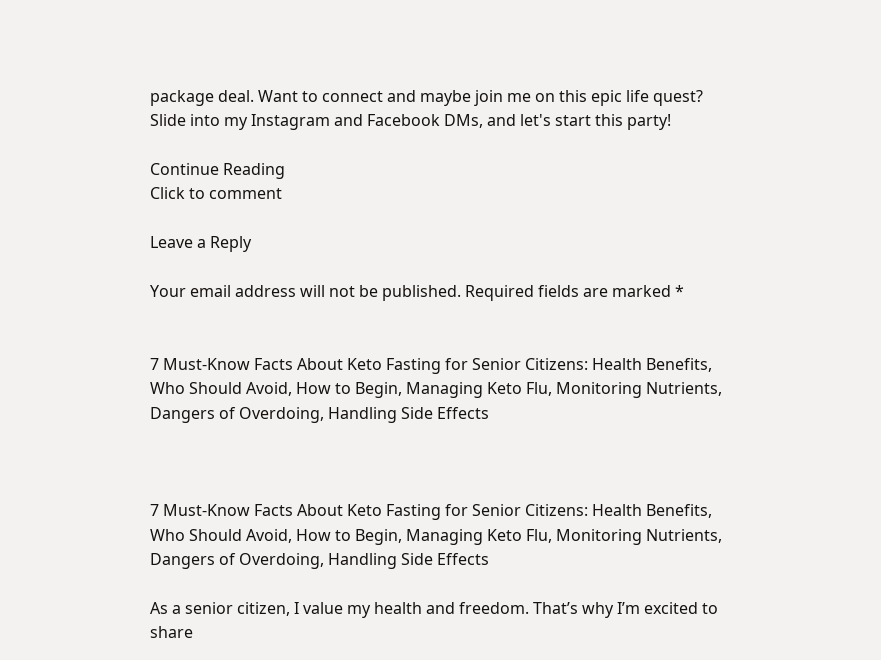package deal. Want to connect and maybe join me on this epic life quest? Slide into my Instagram and Facebook DMs, and let's start this party!

Continue Reading
Click to comment

Leave a Reply

Your email address will not be published. Required fields are marked *


7 Must-Know Facts About Keto Fasting for Senior Citizens: Health Benefits, Who Should Avoid, How to Begin, Managing Keto Flu, Monitoring Nutrients, Dangers of Overdoing, Handling Side Effects



7 Must-Know Facts About Keto Fasting for Senior Citizens: Health Benefits, Who Should Avoid, How to Begin, Managing Keto Flu, Monitoring Nutrients, Dangers of Overdoing, Handling Side Effects

As a senior citizen, I value my health and freedom. That’s why I’m excited to share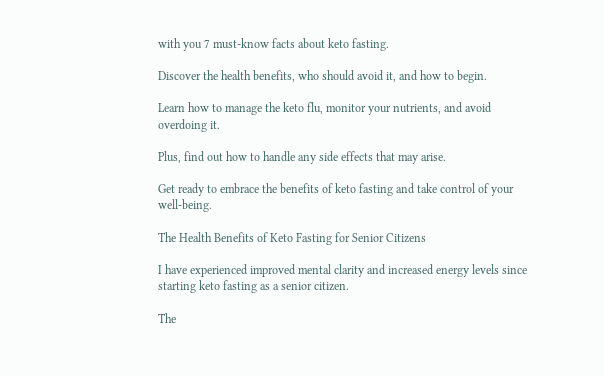with you 7 must-know facts about keto fasting.

Discover the health benefits, who should avoid it, and how to begin.

Learn how to manage the keto flu, monitor your nutrients, and avoid overdoing it.

Plus, find out how to handle any side effects that may arise.

Get ready to embrace the benefits of keto fasting and take control of your well-being.

The Health Benefits of Keto Fasting for Senior Citizens

I have experienced improved mental clarity and increased energy levels since starting keto fasting as a senior citizen.

The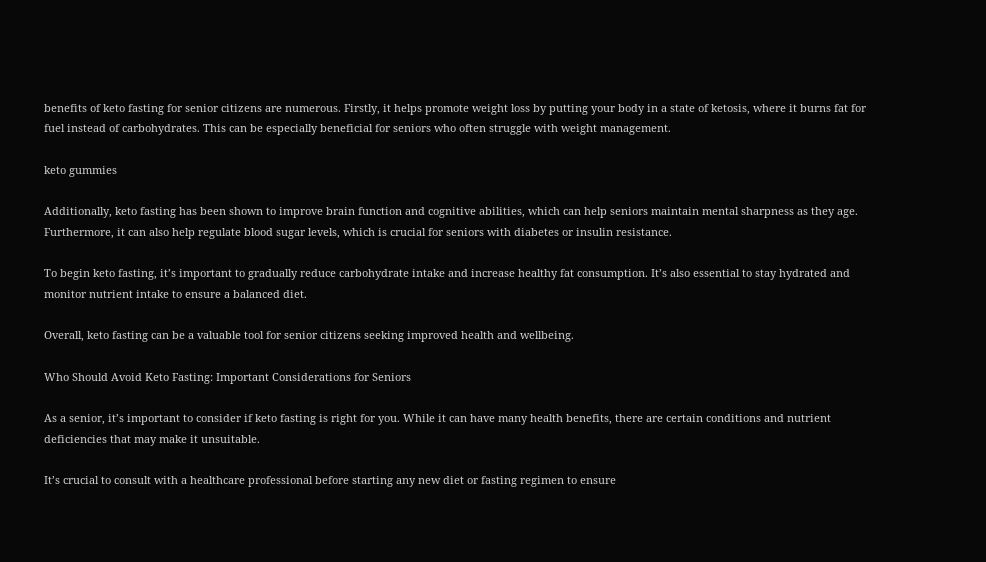benefits of keto fasting for senior citizens are numerous. Firstly, it helps promote weight loss by putting your body in a state of ketosis, where it burns fat for fuel instead of carbohydrates. This can be especially beneficial for seniors who often struggle with weight management.

keto gummies

Additionally, keto fasting has been shown to improve brain function and cognitive abilities, which can help seniors maintain mental sharpness as they age. Furthermore, it can also help regulate blood sugar levels, which is crucial for seniors with diabetes or insulin resistance.

To begin keto fasting, it’s important to gradually reduce carbohydrate intake and increase healthy fat consumption. It’s also essential to stay hydrated and monitor nutrient intake to ensure a balanced diet.

Overall, keto fasting can be a valuable tool for senior citizens seeking improved health and wellbeing.

Who Should Avoid Keto Fasting: Important Considerations for Seniors

As a senior, it’s important to consider if keto fasting is right for you. While it can have many health benefits, there are certain conditions and nutrient deficiencies that may make it unsuitable.

It’s crucial to consult with a healthcare professional before starting any new diet or fasting regimen to ensure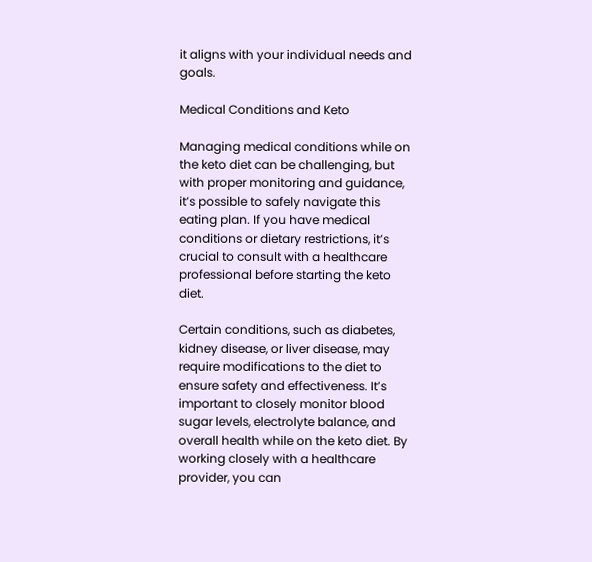it aligns with your individual needs and goals.

Medical Conditions and Keto

Managing medical conditions while on the keto diet can be challenging, but with proper monitoring and guidance, it’s possible to safely navigate this eating plan. If you have medical conditions or dietary restrictions, it’s crucial to consult with a healthcare professional before starting the keto diet.

Certain conditions, such as diabetes, kidney disease, or liver disease, may require modifications to the diet to ensure safety and effectiveness. It’s important to closely monitor blood sugar levels, electrolyte balance, and overall health while on the keto diet. By working closely with a healthcare provider, you can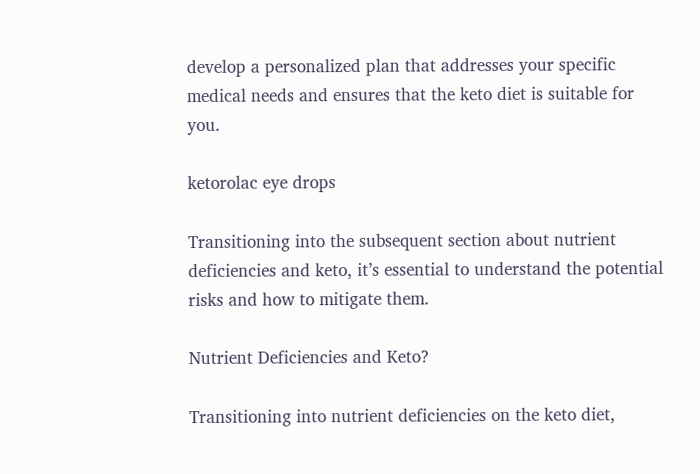develop a personalized plan that addresses your specific medical needs and ensures that the keto diet is suitable for you.

ketorolac eye drops

Transitioning into the subsequent section about nutrient deficiencies and keto, it’s essential to understand the potential risks and how to mitigate them.

Nutrient Deficiencies and Keto?

Transitioning into nutrient deficiencies on the keto diet,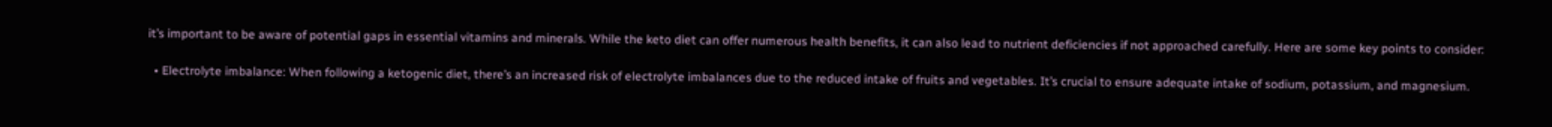it’s important to be aware of potential gaps in essential vitamins and minerals. While the keto diet can offer numerous health benefits, it can also lead to nutrient deficiencies if not approached carefully. Here are some key points to consider:

  • Electrolyte imbalance: When following a ketogenic diet, there’s an increased risk of electrolyte imbalances due to the reduced intake of fruits and vegetables. It’s crucial to ensure adequate intake of sodium, potassium, and magnesium.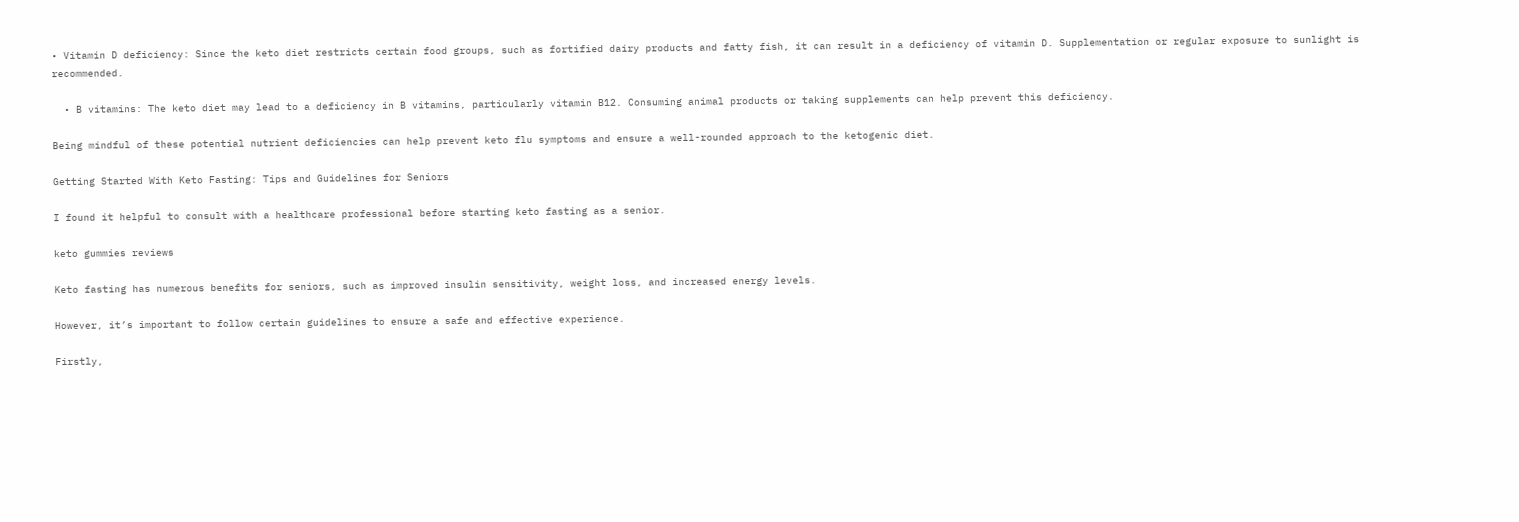• Vitamin D deficiency: Since the keto diet restricts certain food groups, such as fortified dairy products and fatty fish, it can result in a deficiency of vitamin D. Supplementation or regular exposure to sunlight is recommended.

  • B vitamins: The keto diet may lead to a deficiency in B vitamins, particularly vitamin B12. Consuming animal products or taking supplements can help prevent this deficiency.

Being mindful of these potential nutrient deficiencies can help prevent keto flu symptoms and ensure a well-rounded approach to the ketogenic diet.

Getting Started With Keto Fasting: Tips and Guidelines for Seniors

I found it helpful to consult with a healthcare professional before starting keto fasting as a senior.

keto gummies reviews

Keto fasting has numerous benefits for seniors, such as improved insulin sensitivity, weight loss, and increased energy levels.

However, it’s important to follow certain guidelines to ensure a safe and effective experience.

Firstly,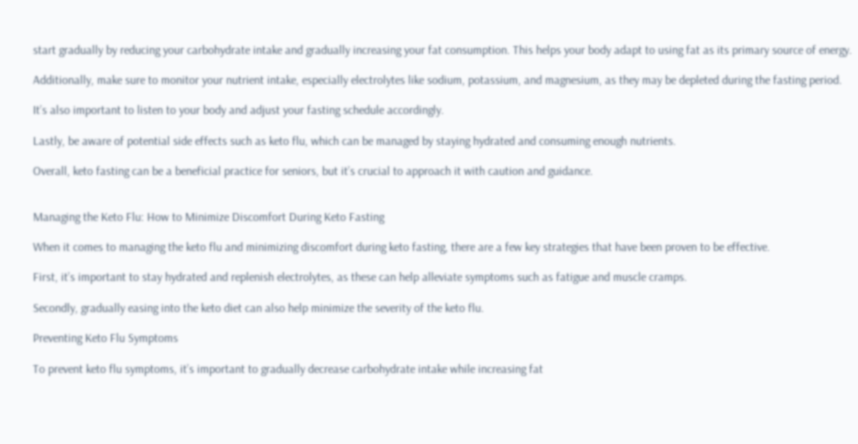start gradually by reducing your carbohydrate intake and gradually increasing your fat consumption. This helps your body adapt to using fat as its primary source of energy.

Additionally, make sure to monitor your nutrient intake, especially electrolytes like sodium, potassium, and magnesium, as they may be depleted during the fasting period.

It’s also important to listen to your body and adjust your fasting schedule accordingly.

Lastly, be aware of potential side effects such as keto flu, which can be managed by staying hydrated and consuming enough nutrients.

Overall, keto fasting can be a beneficial practice for seniors, but it’s crucial to approach it with caution and guidance.


Managing the Keto Flu: How to Minimize Discomfort During Keto Fasting

When it comes to managing the keto flu and minimizing discomfort during keto fasting, there are a few key strategies that have been proven to be effective.

First, it’s important to stay hydrated and replenish electrolytes, as these can help alleviate symptoms such as fatigue and muscle cramps.

Secondly, gradually easing into the keto diet can also help minimize the severity of the keto flu.

Preventing Keto Flu Symptoms

To prevent keto flu symptoms, it’s important to gradually decrease carbohydrate intake while increasing fat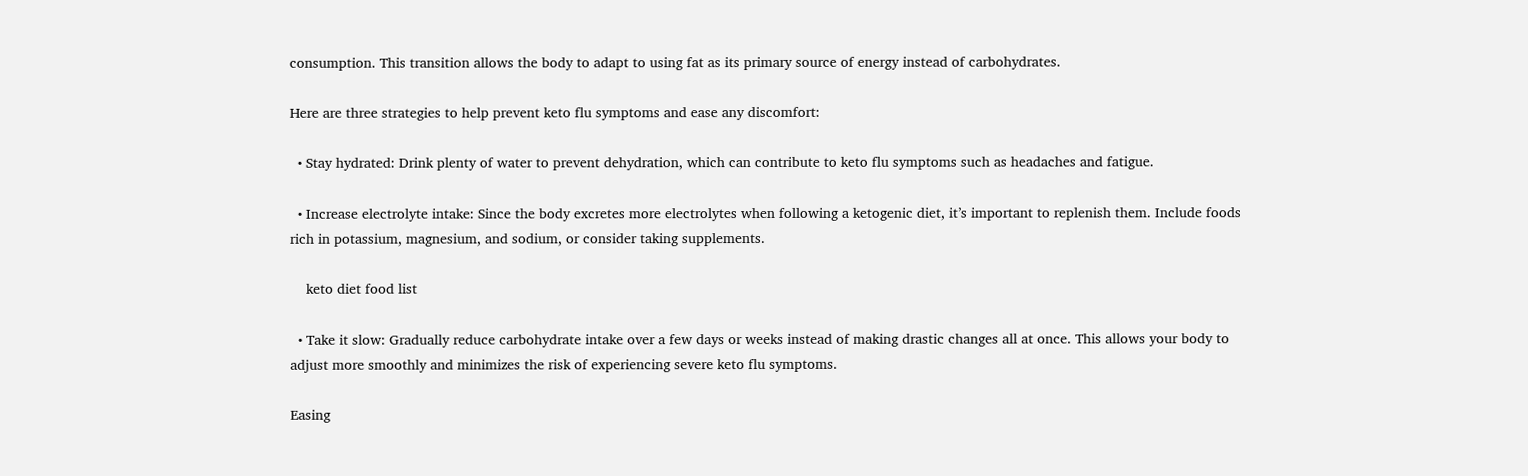consumption. This transition allows the body to adapt to using fat as its primary source of energy instead of carbohydrates.

Here are three strategies to help prevent keto flu symptoms and ease any discomfort:

  • Stay hydrated: Drink plenty of water to prevent dehydration, which can contribute to keto flu symptoms such as headaches and fatigue.

  • Increase electrolyte intake: Since the body excretes more electrolytes when following a ketogenic diet, it’s important to replenish them. Include foods rich in potassium, magnesium, and sodium, or consider taking supplements.

    keto diet food list

  • Take it slow: Gradually reduce carbohydrate intake over a few days or weeks instead of making drastic changes all at once. This allows your body to adjust more smoothly and minimizes the risk of experiencing severe keto flu symptoms.

Easing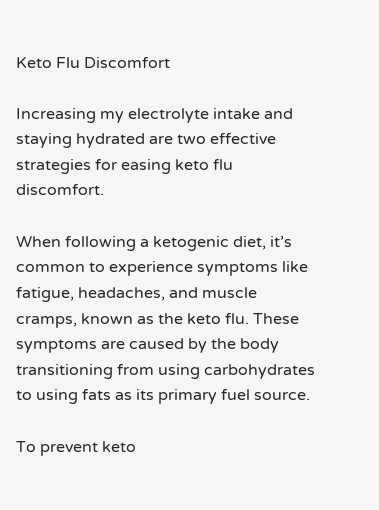Keto Flu Discomfort

Increasing my electrolyte intake and staying hydrated are two effective strategies for easing keto flu discomfort.

When following a ketogenic diet, it’s common to experience symptoms like fatigue, headaches, and muscle cramps, known as the keto flu. These symptoms are caused by the body transitioning from using carbohydrates to using fats as its primary fuel source.

To prevent keto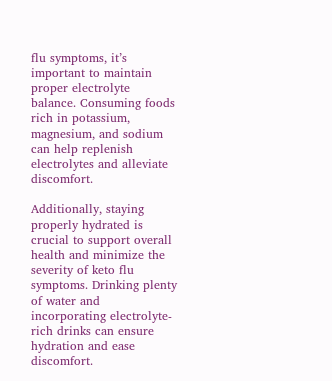flu symptoms, it’s important to maintain proper electrolyte balance. Consuming foods rich in potassium, magnesium, and sodium can help replenish electrolytes and alleviate discomfort.

Additionally, staying properly hydrated is crucial to support overall health and minimize the severity of keto flu symptoms. Drinking plenty of water and incorporating electrolyte-rich drinks can ensure hydration and ease discomfort.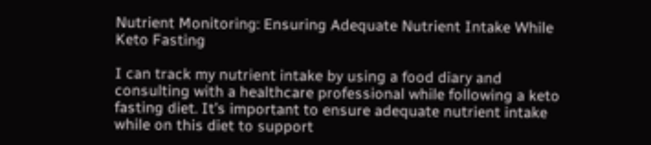Nutrient Monitoring: Ensuring Adequate Nutrient Intake While Keto Fasting

I can track my nutrient intake by using a food diary and consulting with a healthcare professional while following a keto fasting diet. It’s important to ensure adequate nutrient intake while on this diet to support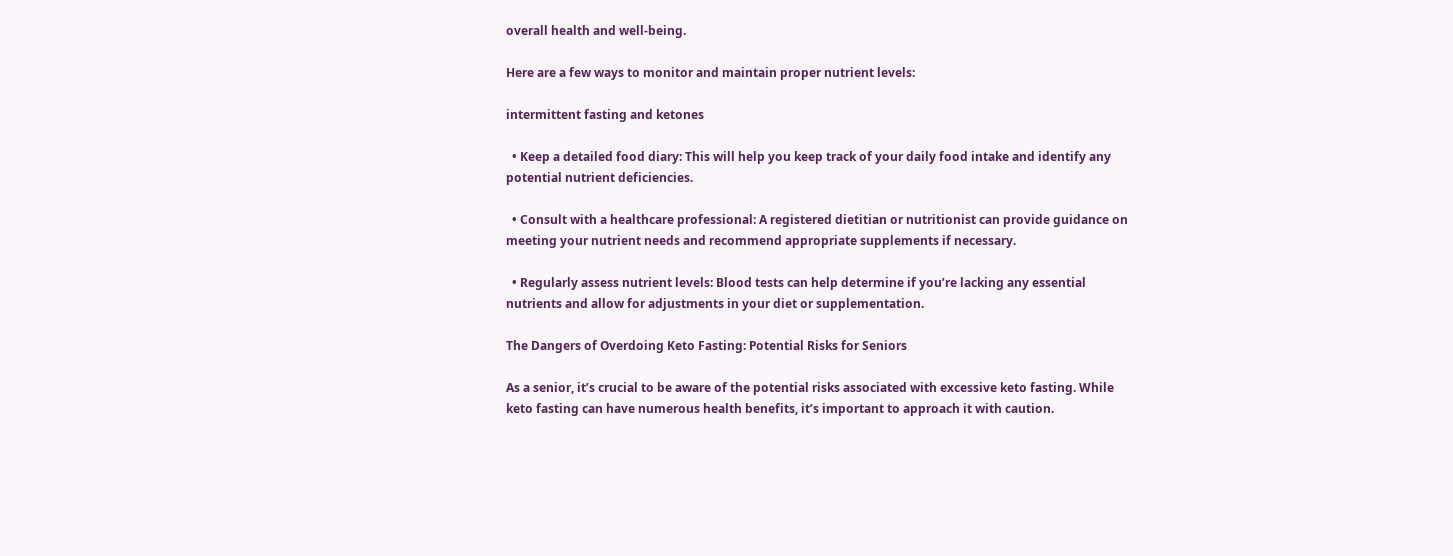overall health and well-being.

Here are a few ways to monitor and maintain proper nutrient levels:

intermittent fasting and ketones

  • Keep a detailed food diary: This will help you keep track of your daily food intake and identify any potential nutrient deficiencies.

  • Consult with a healthcare professional: A registered dietitian or nutritionist can provide guidance on meeting your nutrient needs and recommend appropriate supplements if necessary.

  • Regularly assess nutrient levels: Blood tests can help determine if you’re lacking any essential nutrients and allow for adjustments in your diet or supplementation.

The Dangers of Overdoing Keto Fasting: Potential Risks for Seniors

As a senior, it’s crucial to be aware of the potential risks associated with excessive keto fasting. While keto fasting can have numerous health benefits, it’s important to approach it with caution.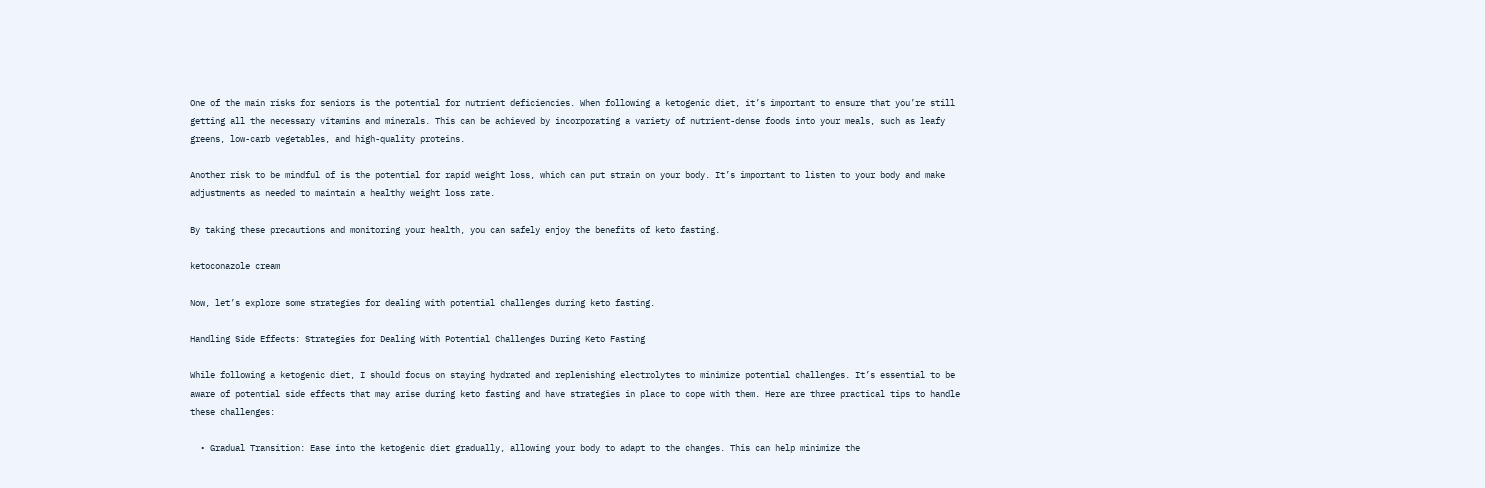One of the main risks for seniors is the potential for nutrient deficiencies. When following a ketogenic diet, it’s important to ensure that you’re still getting all the necessary vitamins and minerals. This can be achieved by incorporating a variety of nutrient-dense foods into your meals, such as leafy greens, low-carb vegetables, and high-quality proteins.

Another risk to be mindful of is the potential for rapid weight loss, which can put strain on your body. It’s important to listen to your body and make adjustments as needed to maintain a healthy weight loss rate.

By taking these precautions and monitoring your health, you can safely enjoy the benefits of keto fasting.

ketoconazole cream

Now, let’s explore some strategies for dealing with potential challenges during keto fasting.

Handling Side Effects: Strategies for Dealing With Potential Challenges During Keto Fasting

While following a ketogenic diet, I should focus on staying hydrated and replenishing electrolytes to minimize potential challenges. It’s essential to be aware of potential side effects that may arise during keto fasting and have strategies in place to cope with them. Here are three practical tips to handle these challenges:

  • Gradual Transition: Ease into the ketogenic diet gradually, allowing your body to adapt to the changes. This can help minimize the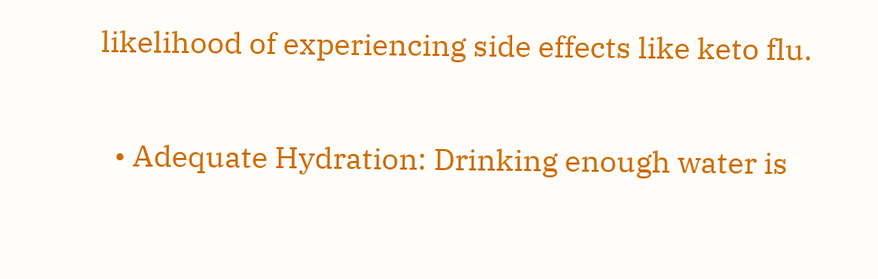likelihood of experiencing side effects like keto flu.

  • Adequate Hydration: Drinking enough water is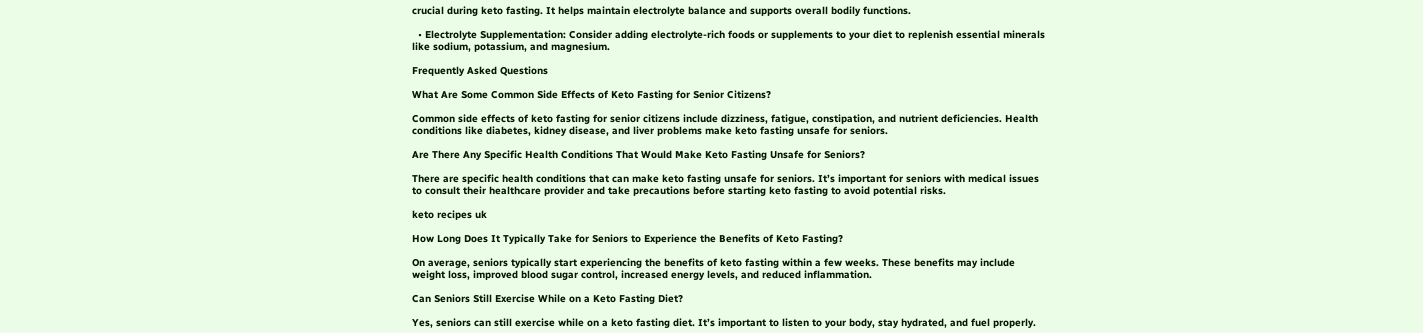crucial during keto fasting. It helps maintain electrolyte balance and supports overall bodily functions.

  • Electrolyte Supplementation: Consider adding electrolyte-rich foods or supplements to your diet to replenish essential minerals like sodium, potassium, and magnesium.

Frequently Asked Questions

What Are Some Common Side Effects of Keto Fasting for Senior Citizens?

Common side effects of keto fasting for senior citizens include dizziness, fatigue, constipation, and nutrient deficiencies. Health conditions like diabetes, kidney disease, and liver problems make keto fasting unsafe for seniors.

Are There Any Specific Health Conditions That Would Make Keto Fasting Unsafe for Seniors?

There are specific health conditions that can make keto fasting unsafe for seniors. It’s important for seniors with medical issues to consult their healthcare provider and take precautions before starting keto fasting to avoid potential risks.

keto recipes uk

How Long Does It Typically Take for Seniors to Experience the Benefits of Keto Fasting?

On average, seniors typically start experiencing the benefits of keto fasting within a few weeks. These benefits may include weight loss, improved blood sugar control, increased energy levels, and reduced inflammation.

Can Seniors Still Exercise While on a Keto Fasting Diet?

Yes, seniors can still exercise while on a keto fasting diet. It’s important to listen to your body, stay hydrated, and fuel properly.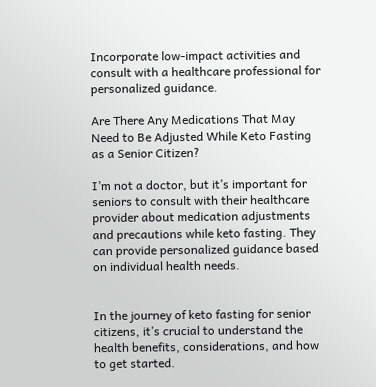Incorporate low-impact activities and consult with a healthcare professional for personalized guidance.

Are There Any Medications That May Need to Be Adjusted While Keto Fasting as a Senior Citizen?

I’m not a doctor, but it’s important for seniors to consult with their healthcare provider about medication adjustments and precautions while keto fasting. They can provide personalized guidance based on individual health needs.


In the journey of keto fasting for senior citizens, it’s crucial to understand the health benefits, considerations, and how to get started.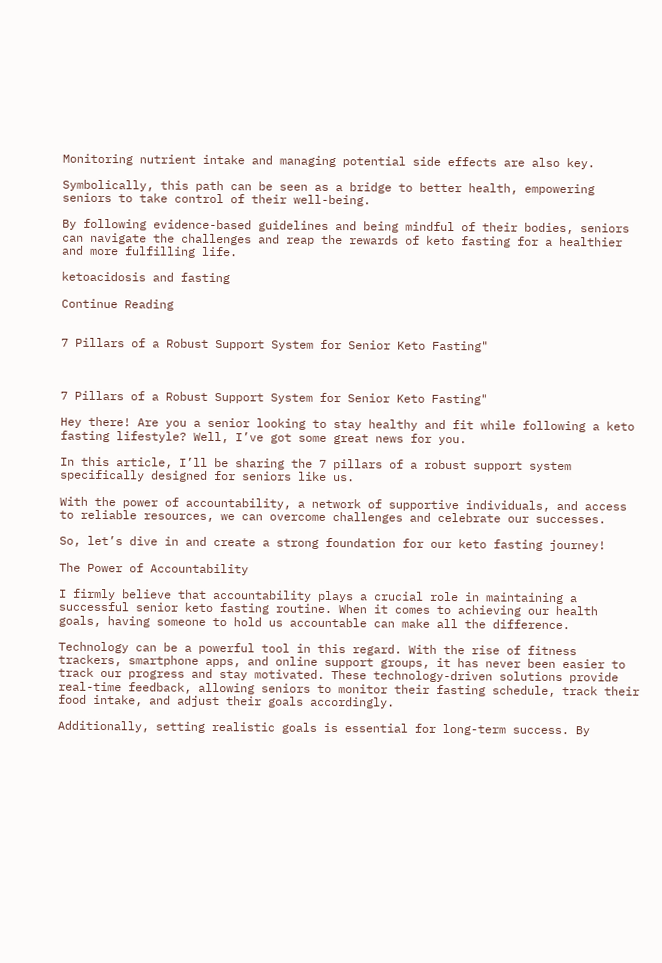Monitoring nutrient intake and managing potential side effects are also key.

Symbolically, this path can be seen as a bridge to better health, empowering seniors to take control of their well-being.

By following evidence-based guidelines and being mindful of their bodies, seniors can navigate the challenges and reap the rewards of keto fasting for a healthier and more fulfilling life.

ketoacidosis and fasting

Continue Reading


7 Pillars of a Robust Support System for Senior Keto Fasting"



7 Pillars of a Robust Support System for Senior Keto Fasting"

Hey there! Are you a senior looking to stay healthy and fit while following a keto fasting lifestyle? Well, I’ve got some great news for you.

In this article, I’ll be sharing the 7 pillars of a robust support system specifically designed for seniors like us.

With the power of accountability, a network of supportive individuals, and access to reliable resources, we can overcome challenges and celebrate our successes.

So, let’s dive in and create a strong foundation for our keto fasting journey!

The Power of Accountability

I firmly believe that accountability plays a crucial role in maintaining a successful senior keto fasting routine. When it comes to achieving our health goals, having someone to hold us accountable can make all the difference.

Technology can be a powerful tool in this regard. With the rise of fitness trackers, smartphone apps, and online support groups, it has never been easier to track our progress and stay motivated. These technology-driven solutions provide real-time feedback, allowing seniors to monitor their fasting schedule, track their food intake, and adjust their goals accordingly.

Additionally, setting realistic goals is essential for long-term success. By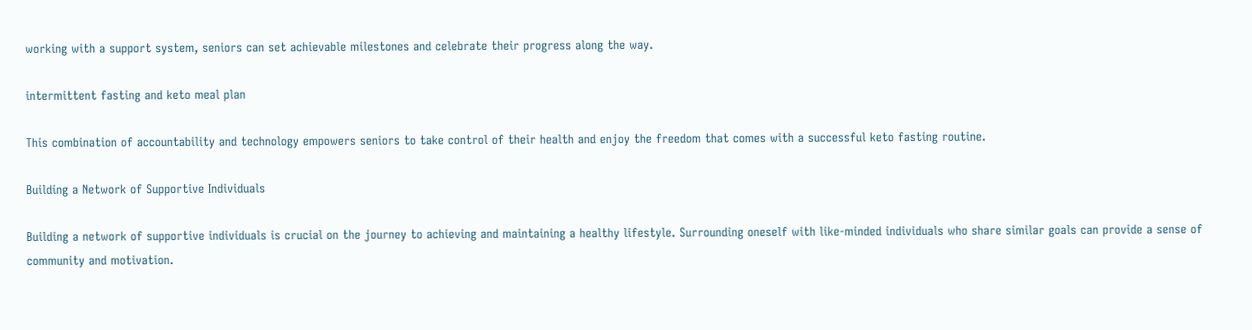working with a support system, seniors can set achievable milestones and celebrate their progress along the way.

intermittent fasting and keto meal plan

This combination of accountability and technology empowers seniors to take control of their health and enjoy the freedom that comes with a successful keto fasting routine.

Building a Network of Supportive Individuals

Building a network of supportive individuals is crucial on the journey to achieving and maintaining a healthy lifestyle. Surrounding oneself with like-minded individuals who share similar goals can provide a sense of community and motivation.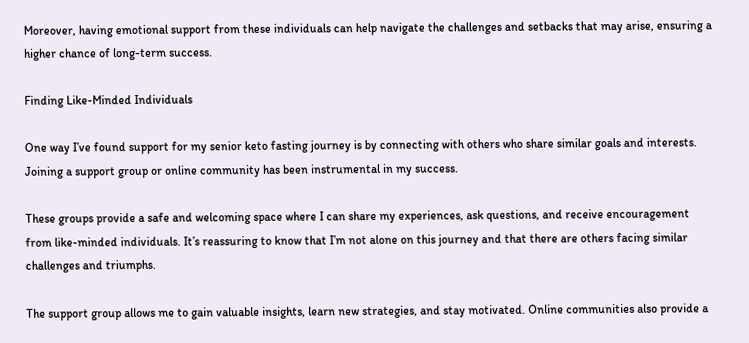Moreover, having emotional support from these individuals can help navigate the challenges and setbacks that may arise, ensuring a higher chance of long-term success.

Finding Like-Minded Individuals

One way I’ve found support for my senior keto fasting journey is by connecting with others who share similar goals and interests. Joining a support group or online community has been instrumental in my success.

These groups provide a safe and welcoming space where I can share my experiences, ask questions, and receive encouragement from like-minded individuals. It’s reassuring to know that I’m not alone on this journey and that there are others facing similar challenges and triumphs.

The support group allows me to gain valuable insights, learn new strategies, and stay motivated. Online communities also provide a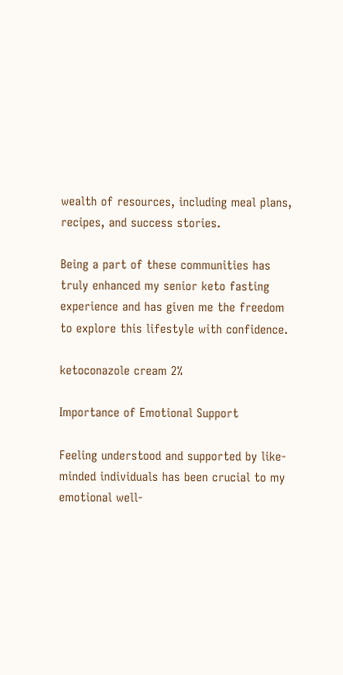wealth of resources, including meal plans, recipes, and success stories.

Being a part of these communities has truly enhanced my senior keto fasting experience and has given me the freedom to explore this lifestyle with confidence.

ketoconazole cream 2%

Importance of Emotional Support

Feeling understood and supported by like-minded individuals has been crucial to my emotional well-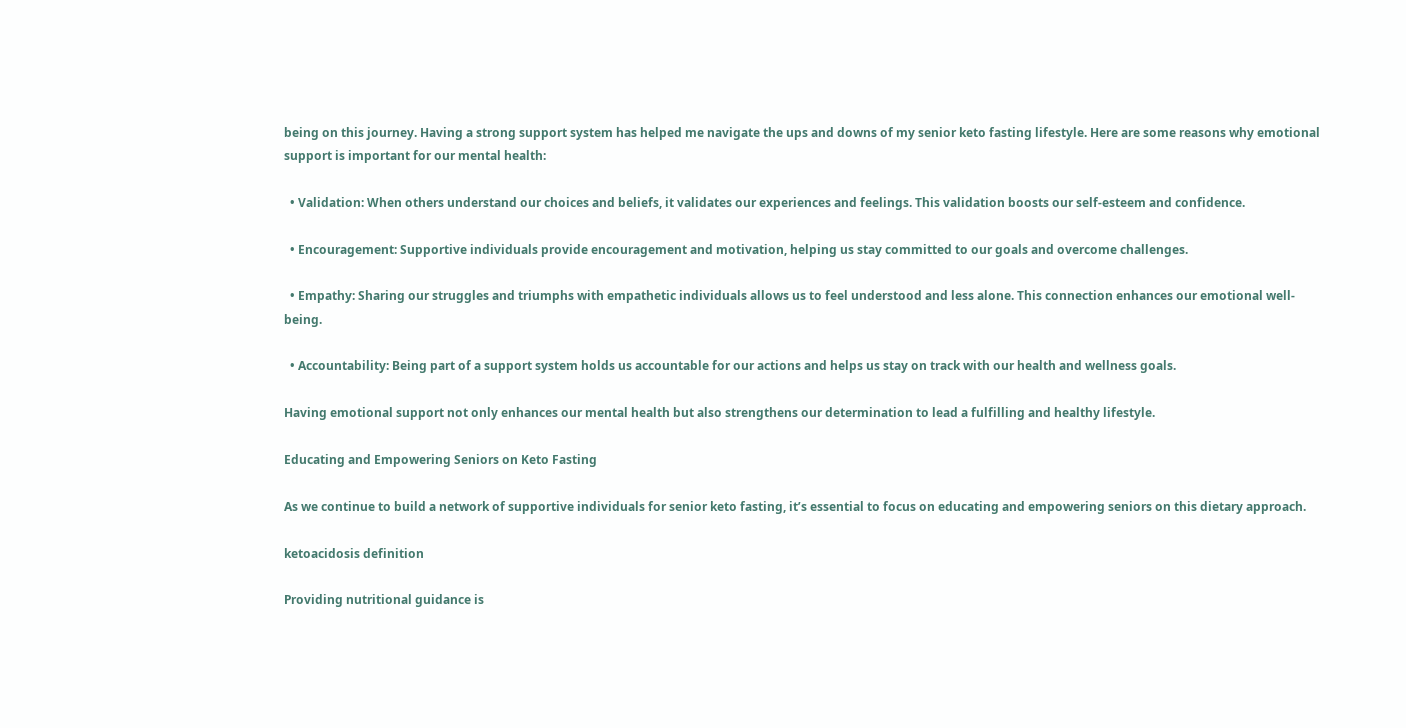being on this journey. Having a strong support system has helped me navigate the ups and downs of my senior keto fasting lifestyle. Here are some reasons why emotional support is important for our mental health:

  • Validation: When others understand our choices and beliefs, it validates our experiences and feelings. This validation boosts our self-esteem and confidence.

  • Encouragement: Supportive individuals provide encouragement and motivation, helping us stay committed to our goals and overcome challenges.

  • Empathy: Sharing our struggles and triumphs with empathetic individuals allows us to feel understood and less alone. This connection enhances our emotional well-being.

  • Accountability: Being part of a support system holds us accountable for our actions and helps us stay on track with our health and wellness goals.

Having emotional support not only enhances our mental health but also strengthens our determination to lead a fulfilling and healthy lifestyle.

Educating and Empowering Seniors on Keto Fasting

As we continue to build a network of supportive individuals for senior keto fasting, it’s essential to focus on educating and empowering seniors on this dietary approach.

ketoacidosis definition

Providing nutritional guidance is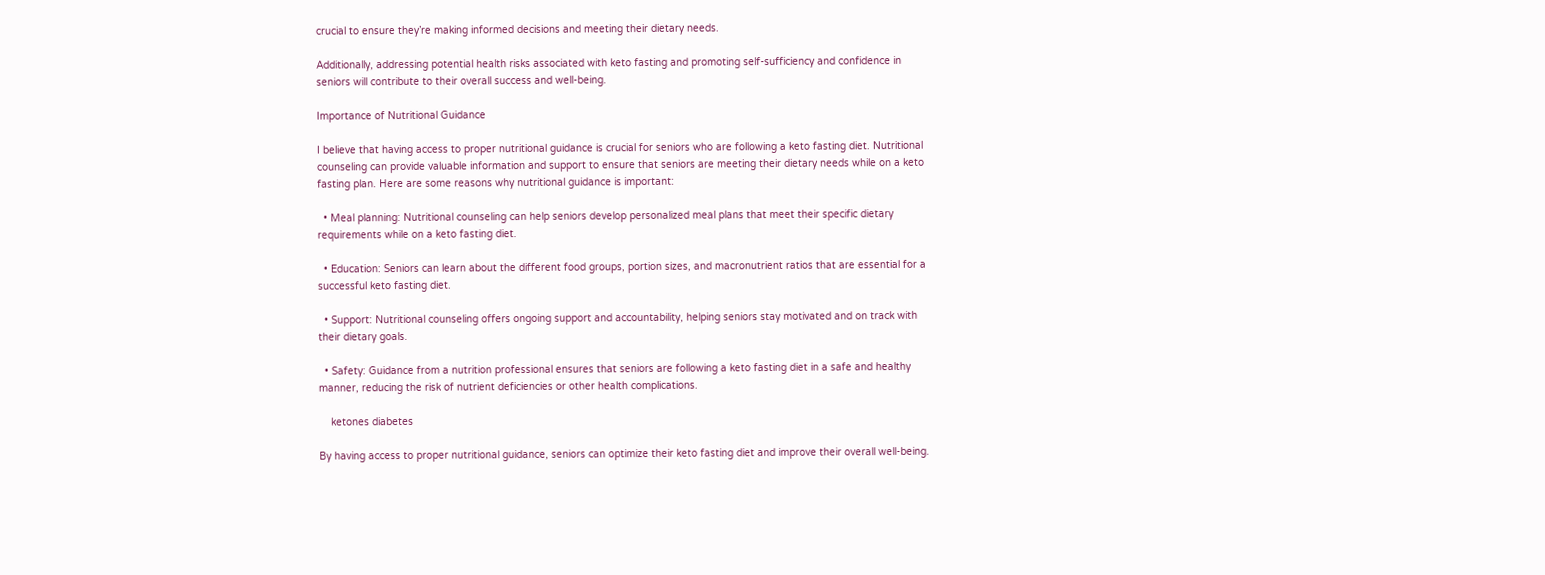crucial to ensure they’re making informed decisions and meeting their dietary needs.

Additionally, addressing potential health risks associated with keto fasting and promoting self-sufficiency and confidence in seniors will contribute to their overall success and well-being.

Importance of Nutritional Guidance

I believe that having access to proper nutritional guidance is crucial for seniors who are following a keto fasting diet. Nutritional counseling can provide valuable information and support to ensure that seniors are meeting their dietary needs while on a keto fasting plan. Here are some reasons why nutritional guidance is important:

  • Meal planning: Nutritional counseling can help seniors develop personalized meal plans that meet their specific dietary requirements while on a keto fasting diet.

  • Education: Seniors can learn about the different food groups, portion sizes, and macronutrient ratios that are essential for a successful keto fasting diet.

  • Support: Nutritional counseling offers ongoing support and accountability, helping seniors stay motivated and on track with their dietary goals.

  • Safety: Guidance from a nutrition professional ensures that seniors are following a keto fasting diet in a safe and healthy manner, reducing the risk of nutrient deficiencies or other health complications.

    ketones diabetes

By having access to proper nutritional guidance, seniors can optimize their keto fasting diet and improve their overall well-being.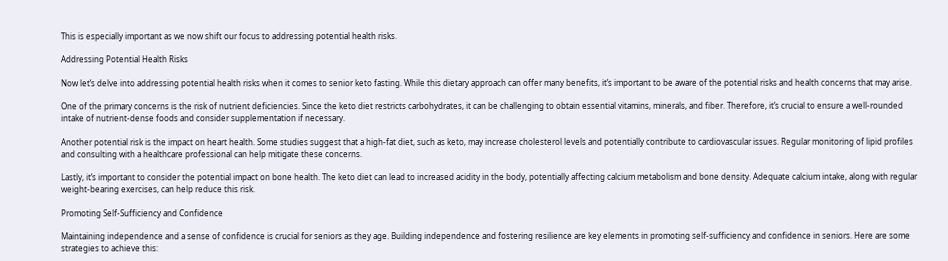This is especially important as we now shift our focus to addressing potential health risks.

Addressing Potential Health Risks

Now let’s delve into addressing potential health risks when it comes to senior keto fasting. While this dietary approach can offer many benefits, it’s important to be aware of the potential risks and health concerns that may arise.

One of the primary concerns is the risk of nutrient deficiencies. Since the keto diet restricts carbohydrates, it can be challenging to obtain essential vitamins, minerals, and fiber. Therefore, it’s crucial to ensure a well-rounded intake of nutrient-dense foods and consider supplementation if necessary.

Another potential risk is the impact on heart health. Some studies suggest that a high-fat diet, such as keto, may increase cholesterol levels and potentially contribute to cardiovascular issues. Regular monitoring of lipid profiles and consulting with a healthcare professional can help mitigate these concerns.

Lastly, it’s important to consider the potential impact on bone health. The keto diet can lead to increased acidity in the body, potentially affecting calcium metabolism and bone density. Adequate calcium intake, along with regular weight-bearing exercises, can help reduce this risk.

Promoting Self-Sufficiency and Confidence

Maintaining independence and a sense of confidence is crucial for seniors as they age. Building independence and fostering resilience are key elements in promoting self-sufficiency and confidence in seniors. Here are some strategies to achieve this: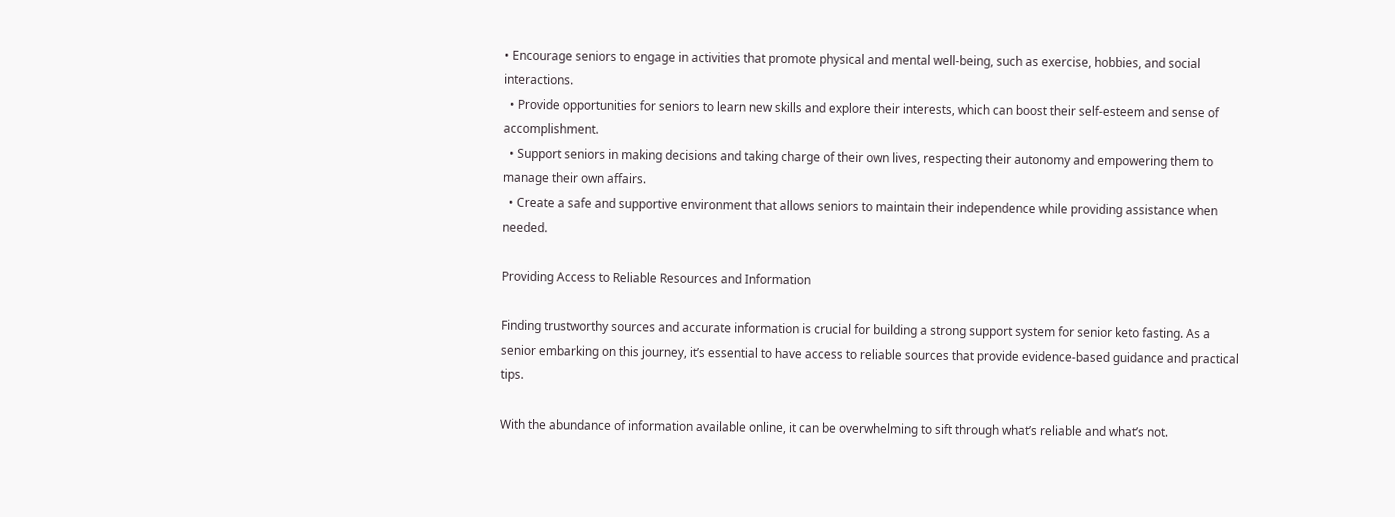• Encourage seniors to engage in activities that promote physical and mental well-being, such as exercise, hobbies, and social interactions.
  • Provide opportunities for seniors to learn new skills and explore their interests, which can boost their self-esteem and sense of accomplishment.
  • Support seniors in making decisions and taking charge of their own lives, respecting their autonomy and empowering them to manage their own affairs.
  • Create a safe and supportive environment that allows seniors to maintain their independence while providing assistance when needed.

Providing Access to Reliable Resources and Information

Finding trustworthy sources and accurate information is crucial for building a strong support system for senior keto fasting. As a senior embarking on this journey, it’s essential to have access to reliable sources that provide evidence-based guidance and practical tips.

With the abundance of information available online, it can be overwhelming to sift through what’s reliable and what’s not.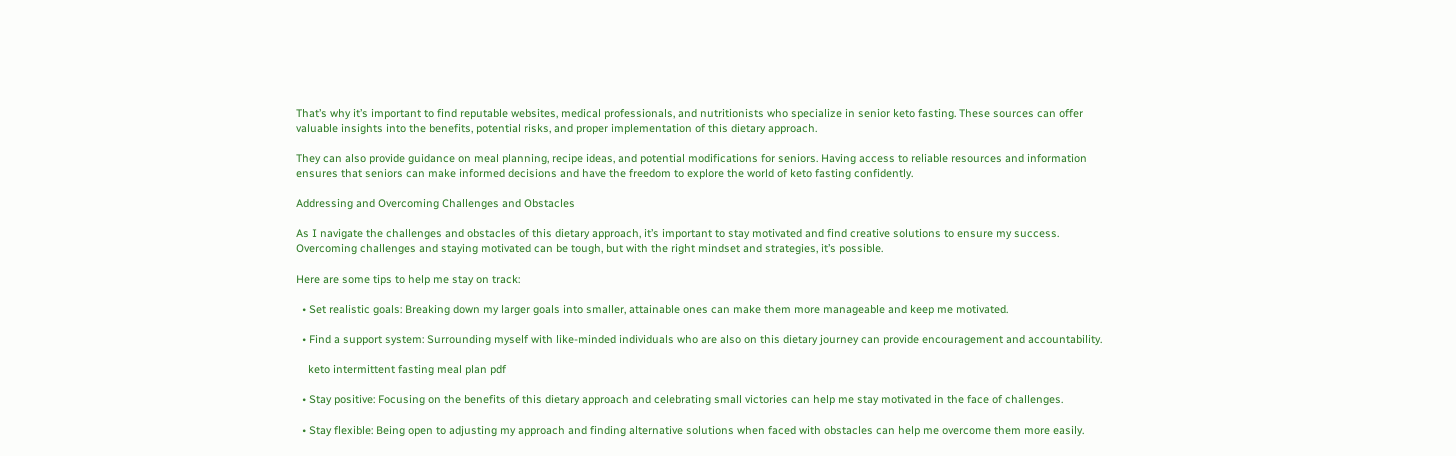That’s why it’s important to find reputable websites, medical professionals, and nutritionists who specialize in senior keto fasting. These sources can offer valuable insights into the benefits, potential risks, and proper implementation of this dietary approach.

They can also provide guidance on meal planning, recipe ideas, and potential modifications for seniors. Having access to reliable resources and information ensures that seniors can make informed decisions and have the freedom to explore the world of keto fasting confidently.

Addressing and Overcoming Challenges and Obstacles

As I navigate the challenges and obstacles of this dietary approach, it’s important to stay motivated and find creative solutions to ensure my success. Overcoming challenges and staying motivated can be tough, but with the right mindset and strategies, it’s possible.

Here are some tips to help me stay on track:

  • Set realistic goals: Breaking down my larger goals into smaller, attainable ones can make them more manageable and keep me motivated.

  • Find a support system: Surrounding myself with like-minded individuals who are also on this dietary journey can provide encouragement and accountability.

    keto intermittent fasting meal plan pdf

  • Stay positive: Focusing on the benefits of this dietary approach and celebrating small victories can help me stay motivated in the face of challenges.

  • Stay flexible: Being open to adjusting my approach and finding alternative solutions when faced with obstacles can help me overcome them more easily.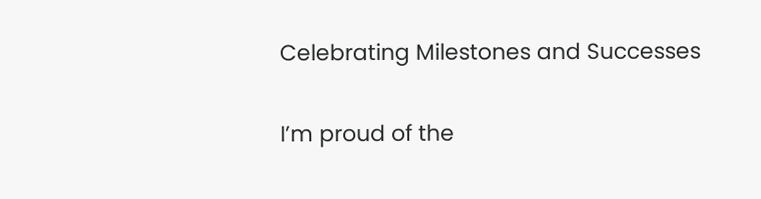Celebrating Milestones and Successes

I’m proud of the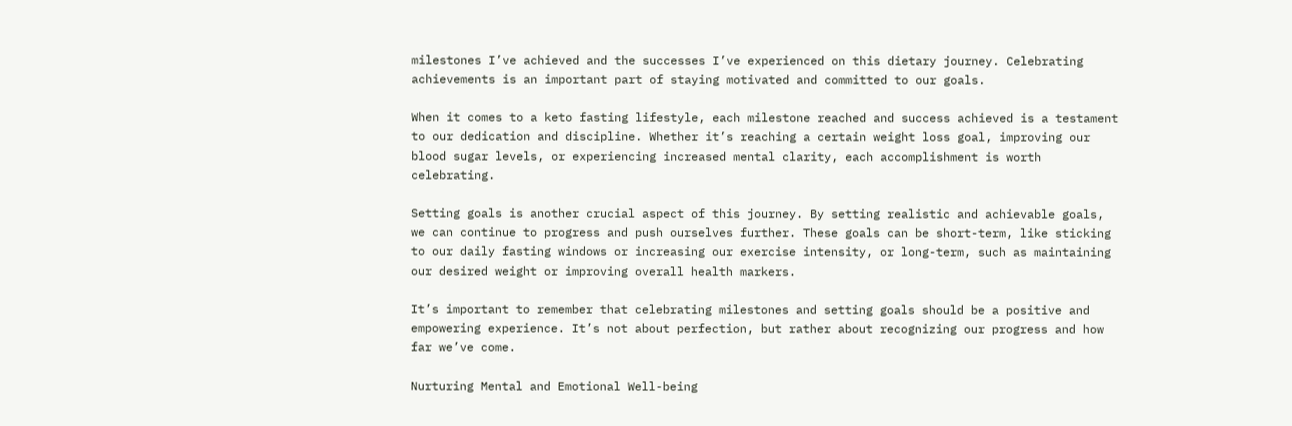milestones I’ve achieved and the successes I’ve experienced on this dietary journey. Celebrating achievements is an important part of staying motivated and committed to our goals.

When it comes to a keto fasting lifestyle, each milestone reached and success achieved is a testament to our dedication and discipline. Whether it’s reaching a certain weight loss goal, improving our blood sugar levels, or experiencing increased mental clarity, each accomplishment is worth celebrating.

Setting goals is another crucial aspect of this journey. By setting realistic and achievable goals, we can continue to progress and push ourselves further. These goals can be short-term, like sticking to our daily fasting windows or increasing our exercise intensity, or long-term, such as maintaining our desired weight or improving overall health markers.

It’s important to remember that celebrating milestones and setting goals should be a positive and empowering experience. It’s not about perfection, but rather about recognizing our progress and how far we’ve come.

Nurturing Mental and Emotional Well-being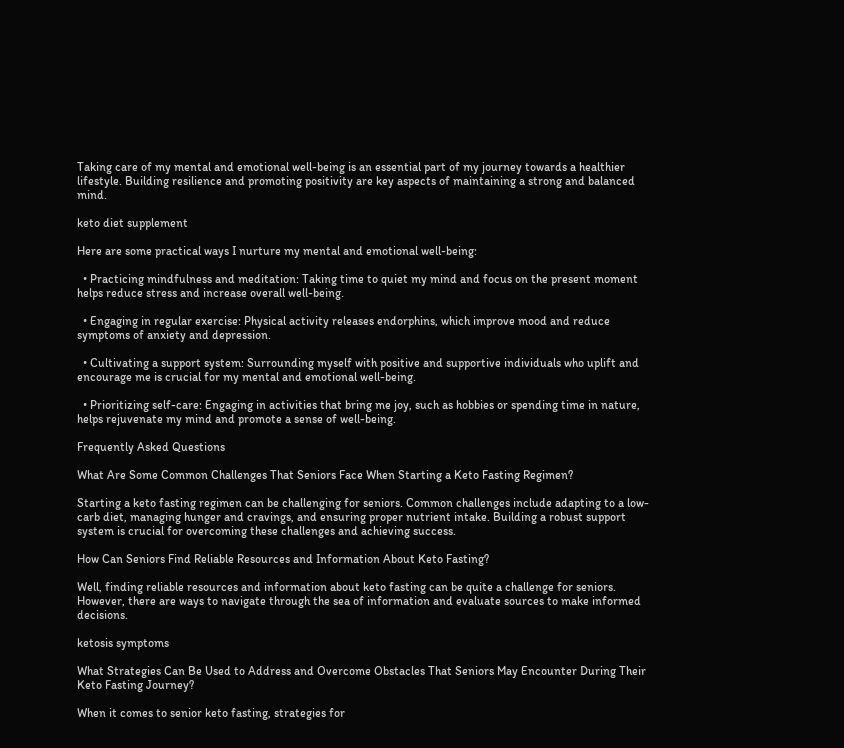Taking care of my mental and emotional well-being is an essential part of my journey towards a healthier lifestyle. Building resilience and promoting positivity are key aspects of maintaining a strong and balanced mind.

keto diet supplement

Here are some practical ways I nurture my mental and emotional well-being:

  • Practicing mindfulness and meditation: Taking time to quiet my mind and focus on the present moment helps reduce stress and increase overall well-being.

  • Engaging in regular exercise: Physical activity releases endorphins, which improve mood and reduce symptoms of anxiety and depression.

  • Cultivating a support system: Surrounding myself with positive and supportive individuals who uplift and encourage me is crucial for my mental and emotional well-being.

  • Prioritizing self-care: Engaging in activities that bring me joy, such as hobbies or spending time in nature, helps rejuvenate my mind and promote a sense of well-being.

Frequently Asked Questions

What Are Some Common Challenges That Seniors Face When Starting a Keto Fasting Regimen?

Starting a keto fasting regimen can be challenging for seniors. Common challenges include adapting to a low-carb diet, managing hunger and cravings, and ensuring proper nutrient intake. Building a robust support system is crucial for overcoming these challenges and achieving success.

How Can Seniors Find Reliable Resources and Information About Keto Fasting?

Well, finding reliable resources and information about keto fasting can be quite a challenge for seniors. However, there are ways to navigate through the sea of information and evaluate sources to make informed decisions.

ketosis symptoms

What Strategies Can Be Used to Address and Overcome Obstacles That Seniors May Encounter During Their Keto Fasting Journey?

When it comes to senior keto fasting, strategies for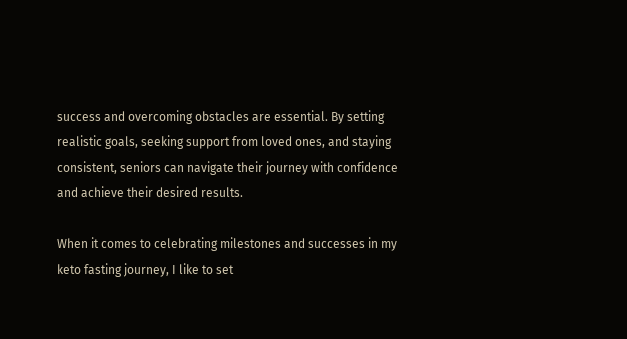success and overcoming obstacles are essential. By setting realistic goals, seeking support from loved ones, and staying consistent, seniors can navigate their journey with confidence and achieve their desired results.

When it comes to celebrating milestones and successes in my keto fasting journey, I like to set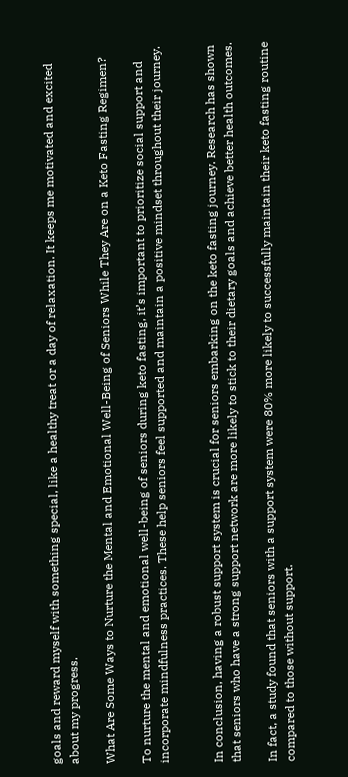goals and reward myself with something special, like a healthy treat or a day of relaxation. It keeps me motivated and excited about my progress.

What Are Some Ways to Nurture the Mental and Emotional Well-Being of Seniors While They Are on a Keto Fasting Regimen?

To nurture the mental and emotional well-being of seniors during keto fasting, it’s important to prioritize social support and incorporate mindfulness practices. These help seniors feel supported and maintain a positive mindset throughout their journey.


In conclusion, having a robust support system is crucial for seniors embarking on the keto fasting journey. Research has shown that seniors who have a strong support network are more likely to stick to their dietary goals and achieve better health outcomes.

In fact, a study found that seniors with a support system were 80% more likely to successfully maintain their keto fasting routine compared to those without support.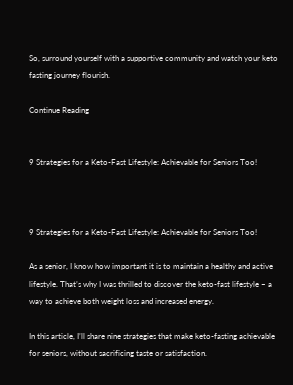So, surround yourself with a supportive community and watch your keto fasting journey flourish.

Continue Reading


9 Strategies for a Keto-Fast Lifestyle: Achievable for Seniors Too!



9 Strategies for a Keto-Fast Lifestyle: Achievable for Seniors Too!

As a senior, I know how important it is to maintain a healthy and active lifestyle. That’s why I was thrilled to discover the keto-fast lifestyle – a way to achieve both weight loss and increased energy.

In this article, I’ll share nine strategies that make keto-fasting achievable for seniors, without sacrificing taste or satisfaction.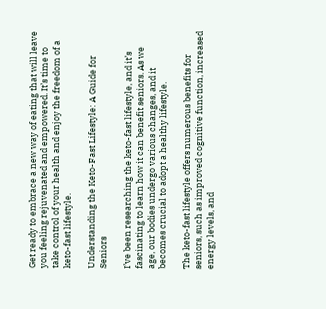Get ready to embrace a new way of eating that will leave you feeling rejuvenated and empowered. It’s time to take control of your health and enjoy the freedom of a keto-fast lifestyle.

Understanding the Keto-Fast Lifestyle: A Guide for Seniors

I’ve been researching the keto-fast lifestyle, and it’s fascinating to learn how it can benefit seniors. As we age, our bodies undergo various changes, and it becomes crucial to adopt a healthy lifestyle.

The keto-fast lifestyle offers numerous benefits for seniors, such as improved cognitive function, increased energy levels, and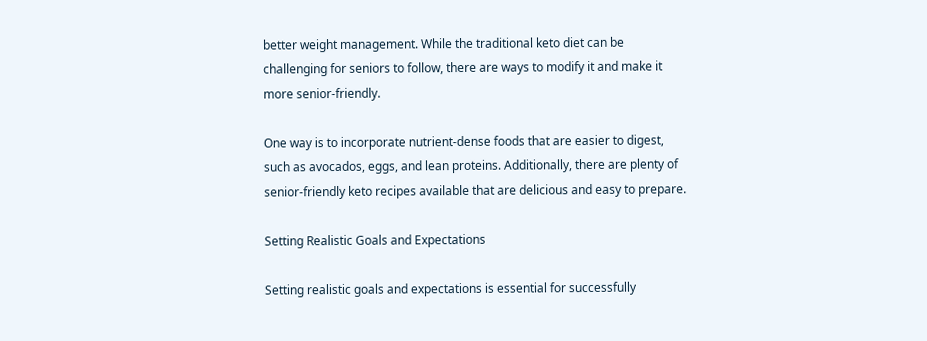better weight management. While the traditional keto diet can be challenging for seniors to follow, there are ways to modify it and make it more senior-friendly.

One way is to incorporate nutrient-dense foods that are easier to digest, such as avocados, eggs, and lean proteins. Additionally, there are plenty of senior-friendly keto recipes available that are delicious and easy to prepare.

Setting Realistic Goals and Expectations

Setting realistic goals and expectations is essential for successfully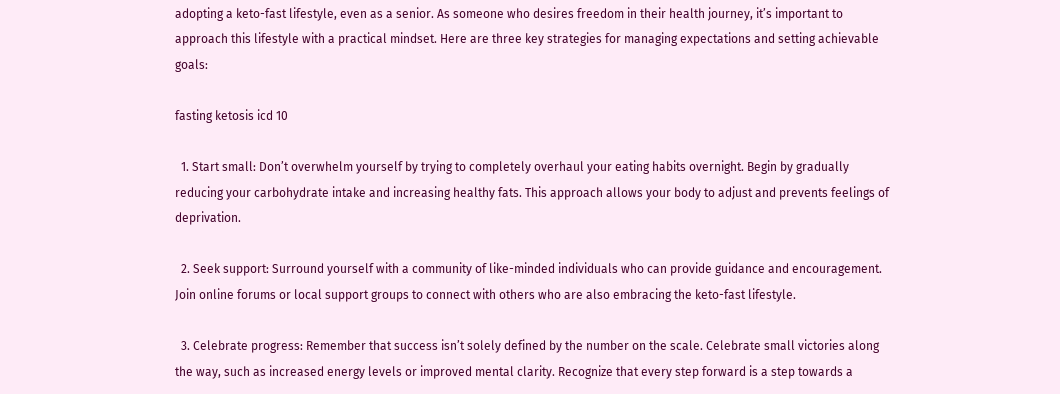adopting a keto-fast lifestyle, even as a senior. As someone who desires freedom in their health journey, it’s important to approach this lifestyle with a practical mindset. Here are three key strategies for managing expectations and setting achievable goals:

fasting ketosis icd 10

  1. Start small: Don’t overwhelm yourself by trying to completely overhaul your eating habits overnight. Begin by gradually reducing your carbohydrate intake and increasing healthy fats. This approach allows your body to adjust and prevents feelings of deprivation.

  2. Seek support: Surround yourself with a community of like-minded individuals who can provide guidance and encouragement. Join online forums or local support groups to connect with others who are also embracing the keto-fast lifestyle.

  3. Celebrate progress: Remember that success isn’t solely defined by the number on the scale. Celebrate small victories along the way, such as increased energy levels or improved mental clarity. Recognize that every step forward is a step towards a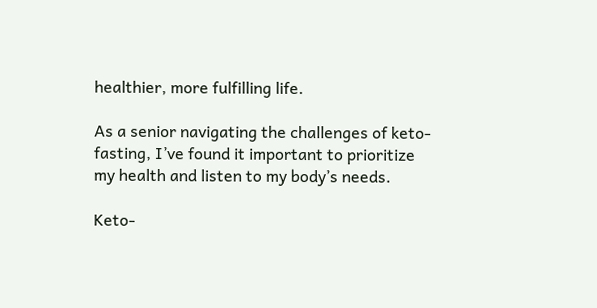healthier, more fulfilling life.

As a senior navigating the challenges of keto-fasting, I’ve found it important to prioritize my health and listen to my body’s needs.

Keto-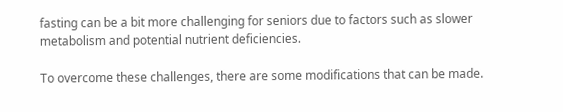fasting can be a bit more challenging for seniors due to factors such as slower metabolism and potential nutrient deficiencies.

To overcome these challenges, there are some modifications that can be made.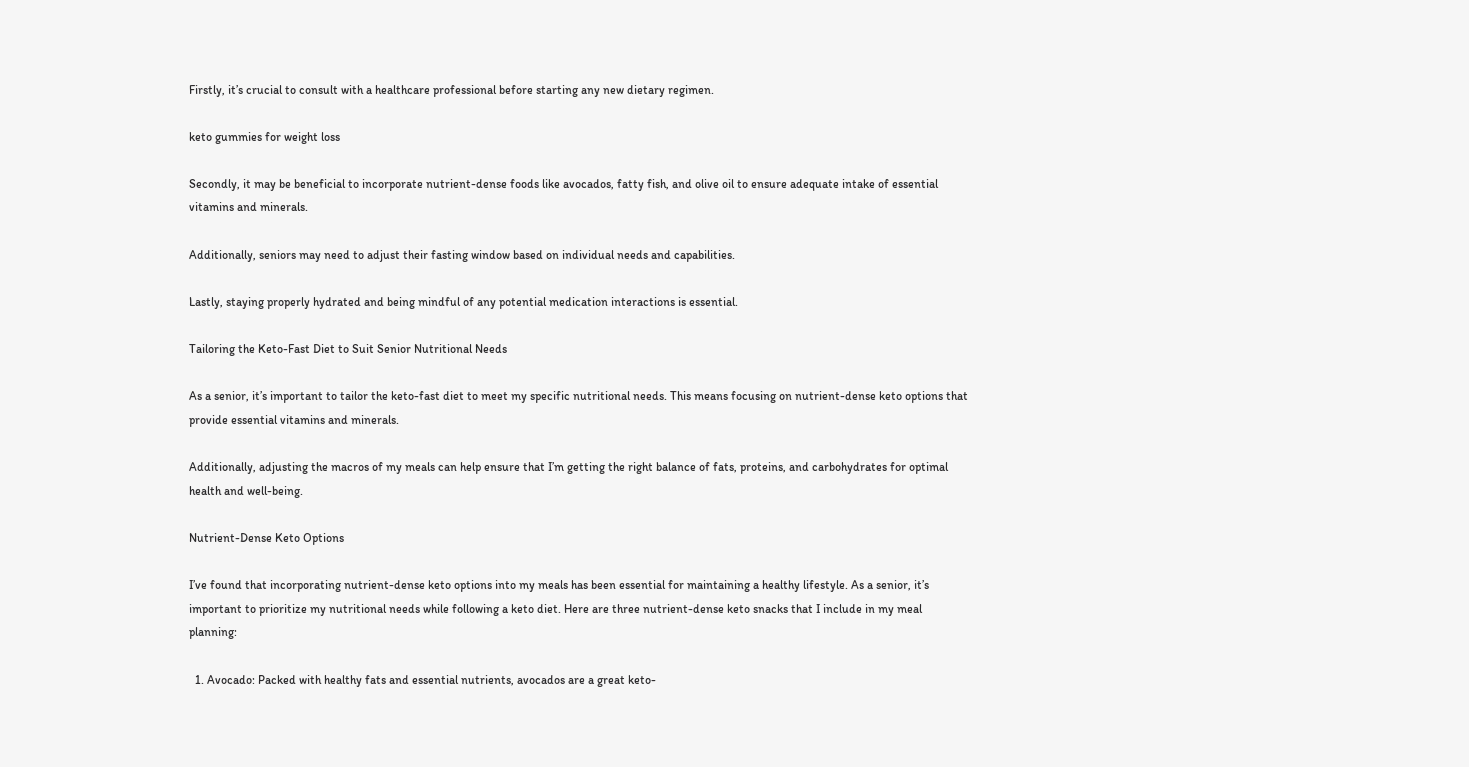Firstly, it’s crucial to consult with a healthcare professional before starting any new dietary regimen.

keto gummies for weight loss

Secondly, it may be beneficial to incorporate nutrient-dense foods like avocados, fatty fish, and olive oil to ensure adequate intake of essential vitamins and minerals.

Additionally, seniors may need to adjust their fasting window based on individual needs and capabilities.

Lastly, staying properly hydrated and being mindful of any potential medication interactions is essential.

Tailoring the Keto-Fast Diet to Suit Senior Nutritional Needs

As a senior, it’s important to tailor the keto-fast diet to meet my specific nutritional needs. This means focusing on nutrient-dense keto options that provide essential vitamins and minerals.

Additionally, adjusting the macros of my meals can help ensure that I’m getting the right balance of fats, proteins, and carbohydrates for optimal health and well-being.

Nutrient-Dense Keto Options

I’ve found that incorporating nutrient-dense keto options into my meals has been essential for maintaining a healthy lifestyle. As a senior, it’s important to prioritize my nutritional needs while following a keto diet. Here are three nutrient-dense keto snacks that I include in my meal planning:

  1. Avocado: Packed with healthy fats and essential nutrients, avocados are a great keto-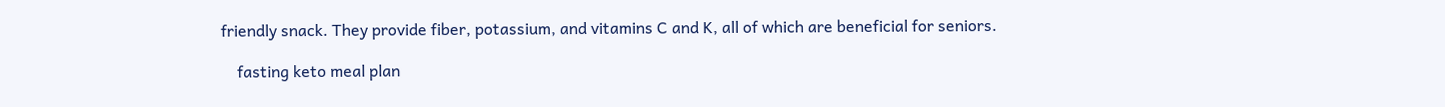friendly snack. They provide fiber, potassium, and vitamins C and K, all of which are beneficial for seniors.

    fasting keto meal plan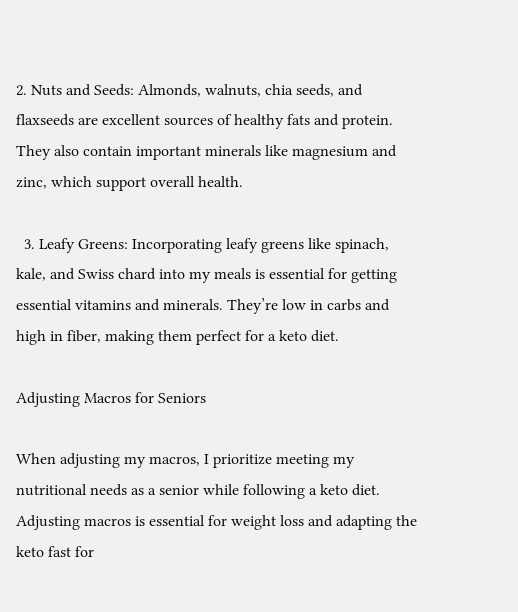2. Nuts and Seeds: Almonds, walnuts, chia seeds, and flaxseeds are excellent sources of healthy fats and protein. They also contain important minerals like magnesium and zinc, which support overall health.

  3. Leafy Greens: Incorporating leafy greens like spinach, kale, and Swiss chard into my meals is essential for getting essential vitamins and minerals. They’re low in carbs and high in fiber, making them perfect for a keto diet.

Adjusting Macros for Seniors

When adjusting my macros, I prioritize meeting my nutritional needs as a senior while following a keto diet. Adjusting macros is essential for weight loss and adapting the keto fast for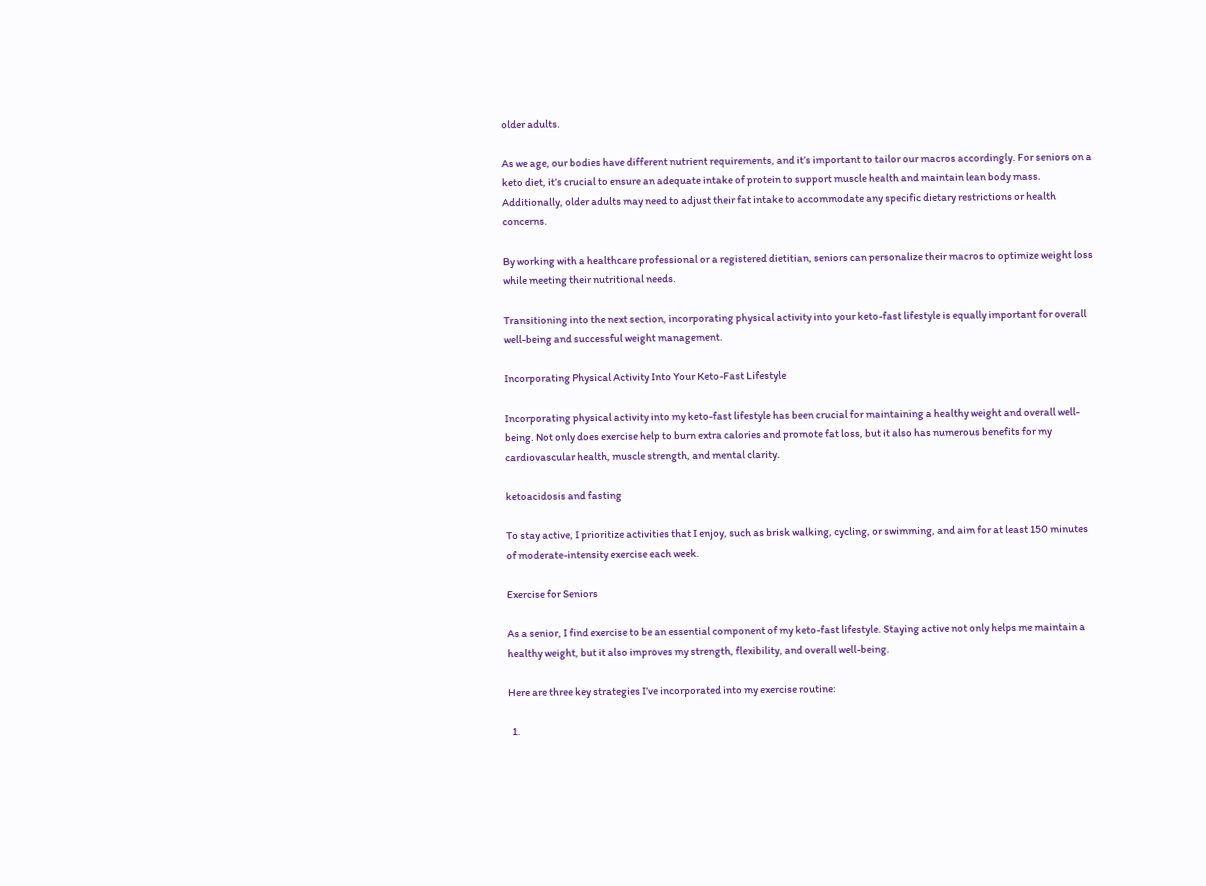older adults.

As we age, our bodies have different nutrient requirements, and it’s important to tailor our macros accordingly. For seniors on a keto diet, it’s crucial to ensure an adequate intake of protein to support muscle health and maintain lean body mass. Additionally, older adults may need to adjust their fat intake to accommodate any specific dietary restrictions or health concerns.

By working with a healthcare professional or a registered dietitian, seniors can personalize their macros to optimize weight loss while meeting their nutritional needs.

Transitioning into the next section, incorporating physical activity into your keto-fast lifestyle is equally important for overall well-being and successful weight management.

Incorporating Physical Activity Into Your Keto-Fast Lifestyle

Incorporating physical activity into my keto-fast lifestyle has been crucial for maintaining a healthy weight and overall well-being. Not only does exercise help to burn extra calories and promote fat loss, but it also has numerous benefits for my cardiovascular health, muscle strength, and mental clarity.

ketoacidosis and fasting

To stay active, I prioritize activities that I enjoy, such as brisk walking, cycling, or swimming, and aim for at least 150 minutes of moderate-intensity exercise each week.

Exercise for Seniors

As a senior, I find exercise to be an essential component of my keto-fast lifestyle. Staying active not only helps me maintain a healthy weight, but it also improves my strength, flexibility, and overall well-being.

Here are three key strategies I’ve incorporated into my exercise routine:

  1.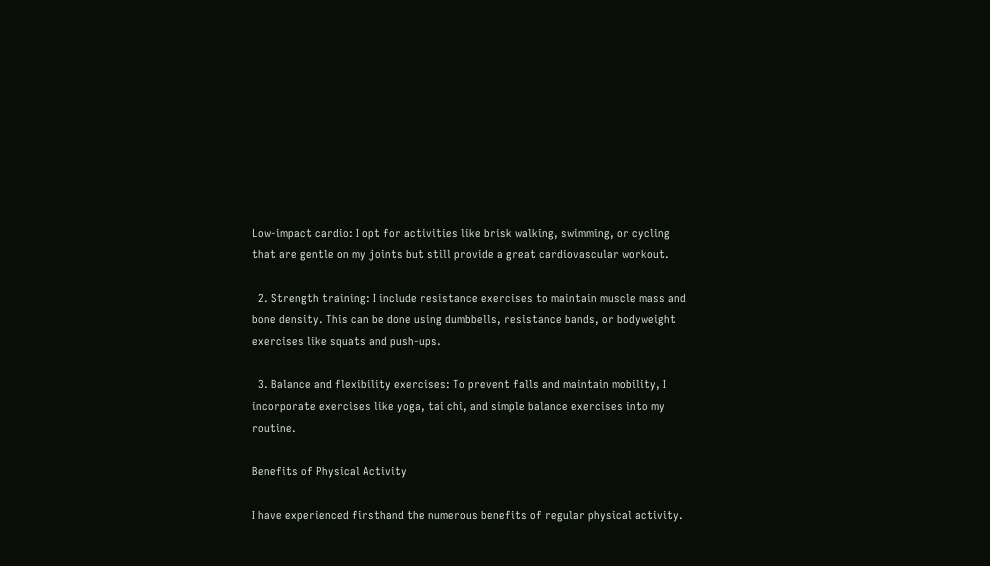Low-impact cardio: I opt for activities like brisk walking, swimming, or cycling that are gentle on my joints but still provide a great cardiovascular workout.

  2. Strength training: I include resistance exercises to maintain muscle mass and bone density. This can be done using dumbbells, resistance bands, or bodyweight exercises like squats and push-ups.

  3. Balance and flexibility exercises: To prevent falls and maintain mobility, I incorporate exercises like yoga, tai chi, and simple balance exercises into my routine.

Benefits of Physical Activity

I have experienced firsthand the numerous benefits of regular physical activity.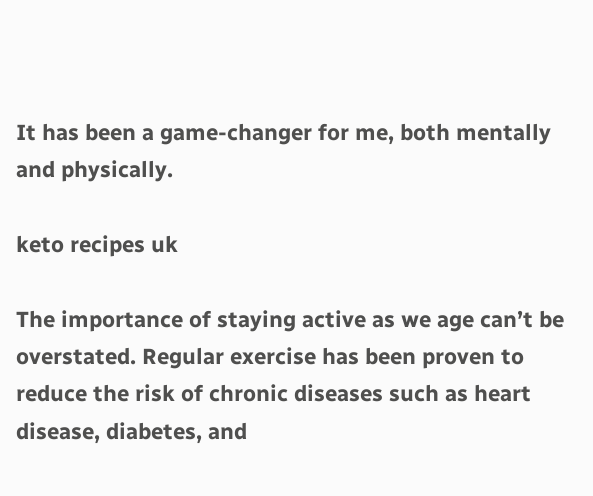It has been a game-changer for me, both mentally and physically.

keto recipes uk

The importance of staying active as we age can’t be overstated. Regular exercise has been proven to reduce the risk of chronic diseases such as heart disease, diabetes, and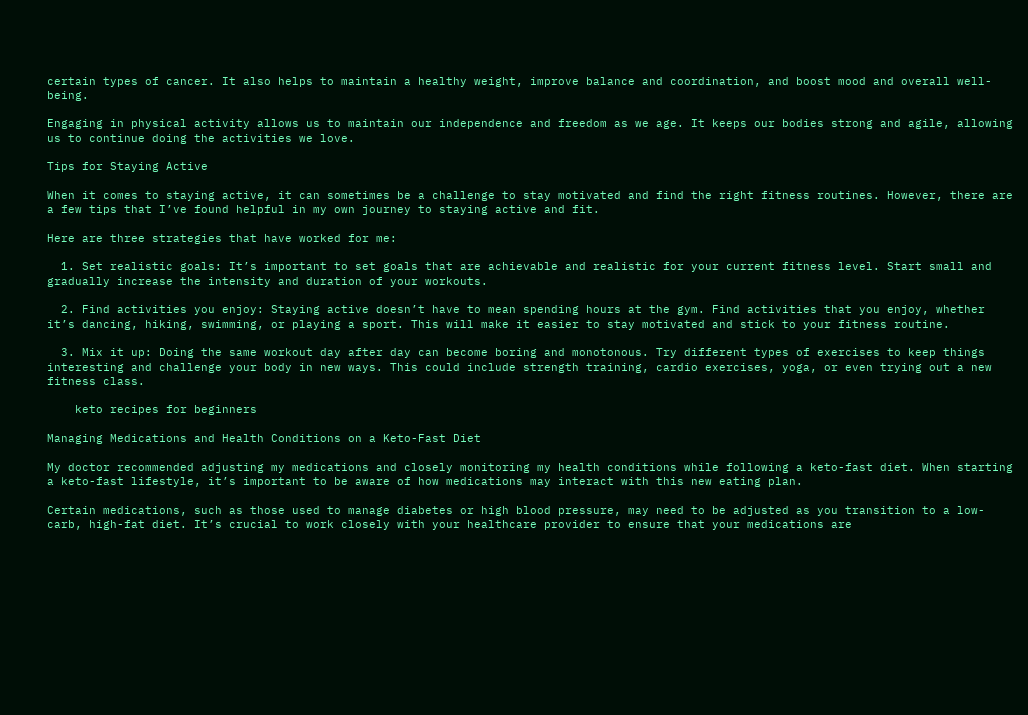certain types of cancer. It also helps to maintain a healthy weight, improve balance and coordination, and boost mood and overall well-being.

Engaging in physical activity allows us to maintain our independence and freedom as we age. It keeps our bodies strong and agile, allowing us to continue doing the activities we love.

Tips for Staying Active

When it comes to staying active, it can sometimes be a challenge to stay motivated and find the right fitness routines. However, there are a few tips that I’ve found helpful in my own journey to staying active and fit.

Here are three strategies that have worked for me:

  1. Set realistic goals: It’s important to set goals that are achievable and realistic for your current fitness level. Start small and gradually increase the intensity and duration of your workouts.

  2. Find activities you enjoy: Staying active doesn’t have to mean spending hours at the gym. Find activities that you enjoy, whether it’s dancing, hiking, swimming, or playing a sport. This will make it easier to stay motivated and stick to your fitness routine.

  3. Mix it up: Doing the same workout day after day can become boring and monotonous. Try different types of exercises to keep things interesting and challenge your body in new ways. This could include strength training, cardio exercises, yoga, or even trying out a new fitness class.

    keto recipes for beginners

Managing Medications and Health Conditions on a Keto-Fast Diet

My doctor recommended adjusting my medications and closely monitoring my health conditions while following a keto-fast diet. When starting a keto-fast lifestyle, it’s important to be aware of how medications may interact with this new eating plan.

Certain medications, such as those used to manage diabetes or high blood pressure, may need to be adjusted as you transition to a low-carb, high-fat diet. It’s crucial to work closely with your healthcare provider to ensure that your medications are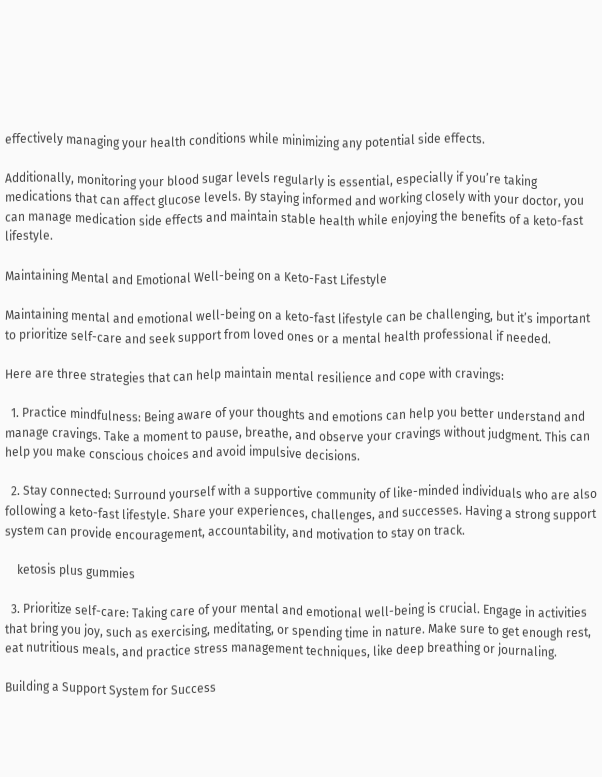effectively managing your health conditions while minimizing any potential side effects.

Additionally, monitoring your blood sugar levels regularly is essential, especially if you’re taking medications that can affect glucose levels. By staying informed and working closely with your doctor, you can manage medication side effects and maintain stable health while enjoying the benefits of a keto-fast lifestyle.

Maintaining Mental and Emotional Well-being on a Keto-Fast Lifestyle

Maintaining mental and emotional well-being on a keto-fast lifestyle can be challenging, but it’s important to prioritize self-care and seek support from loved ones or a mental health professional if needed.

Here are three strategies that can help maintain mental resilience and cope with cravings:

  1. Practice mindfulness: Being aware of your thoughts and emotions can help you better understand and manage cravings. Take a moment to pause, breathe, and observe your cravings without judgment. This can help you make conscious choices and avoid impulsive decisions.

  2. Stay connected: Surround yourself with a supportive community of like-minded individuals who are also following a keto-fast lifestyle. Share your experiences, challenges, and successes. Having a strong support system can provide encouragement, accountability, and motivation to stay on track.

    ketosis plus gummies

  3. Prioritize self-care: Taking care of your mental and emotional well-being is crucial. Engage in activities that bring you joy, such as exercising, meditating, or spending time in nature. Make sure to get enough rest, eat nutritious meals, and practice stress management techniques, like deep breathing or journaling.

Building a Support System for Success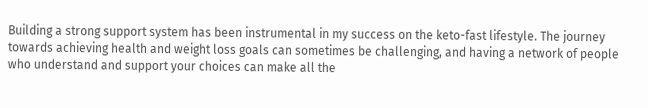Building a strong support system has been instrumental in my success on the keto-fast lifestyle. The journey towards achieving health and weight loss goals can sometimes be challenging, and having a network of people who understand and support your choices can make all the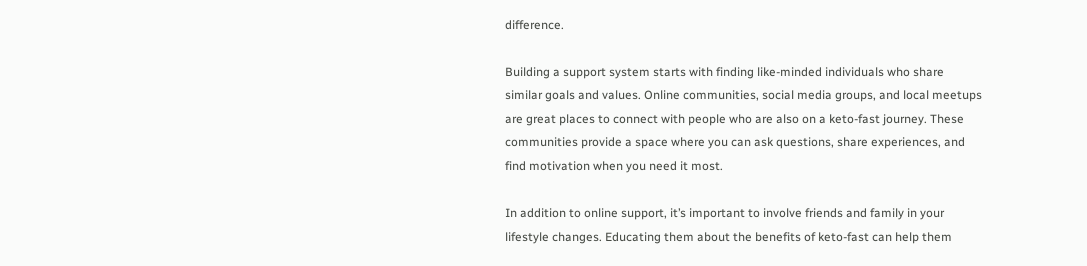difference.

Building a support system starts with finding like-minded individuals who share similar goals and values. Online communities, social media groups, and local meetups are great places to connect with people who are also on a keto-fast journey. These communities provide a space where you can ask questions, share experiences, and find motivation when you need it most.

In addition to online support, it’s important to involve friends and family in your lifestyle changes. Educating them about the benefits of keto-fast can help them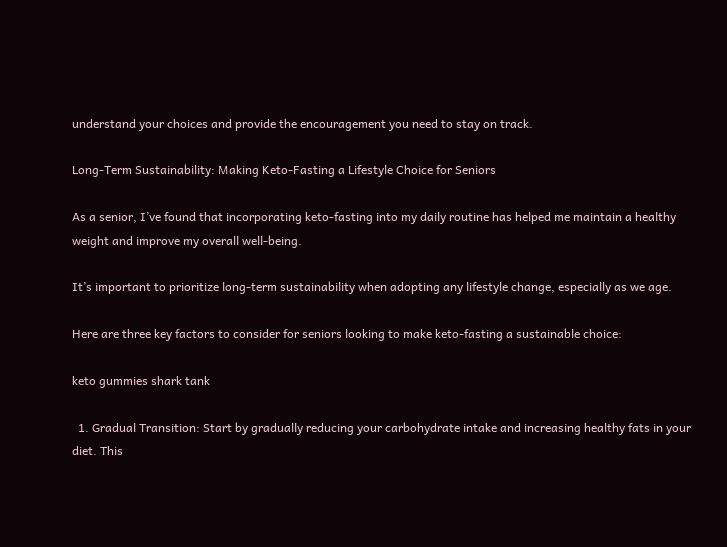understand your choices and provide the encouragement you need to stay on track.

Long-Term Sustainability: Making Keto-Fasting a Lifestyle Choice for Seniors

As a senior, I’ve found that incorporating keto-fasting into my daily routine has helped me maintain a healthy weight and improve my overall well-being.

It’s important to prioritize long-term sustainability when adopting any lifestyle change, especially as we age.

Here are three key factors to consider for seniors looking to make keto-fasting a sustainable choice:

keto gummies shark tank

  1. Gradual Transition: Start by gradually reducing your carbohydrate intake and increasing healthy fats in your diet. This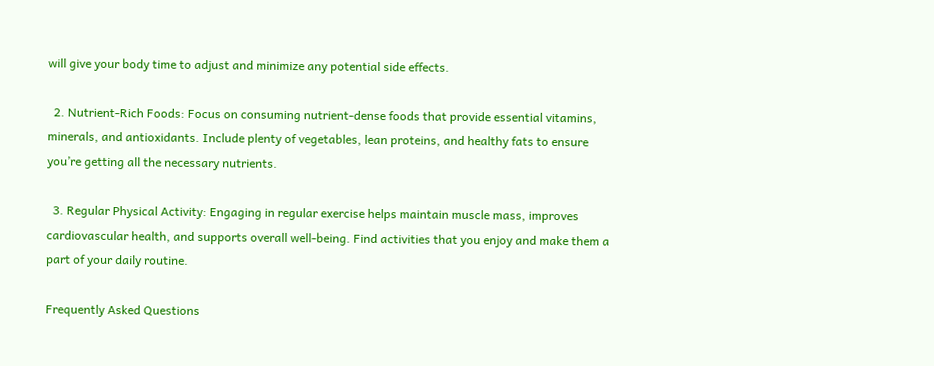will give your body time to adjust and minimize any potential side effects.

  2. Nutrient-Rich Foods: Focus on consuming nutrient-dense foods that provide essential vitamins, minerals, and antioxidants. Include plenty of vegetables, lean proteins, and healthy fats to ensure you’re getting all the necessary nutrients.

  3. Regular Physical Activity: Engaging in regular exercise helps maintain muscle mass, improves cardiovascular health, and supports overall well-being. Find activities that you enjoy and make them a part of your daily routine.

Frequently Asked Questions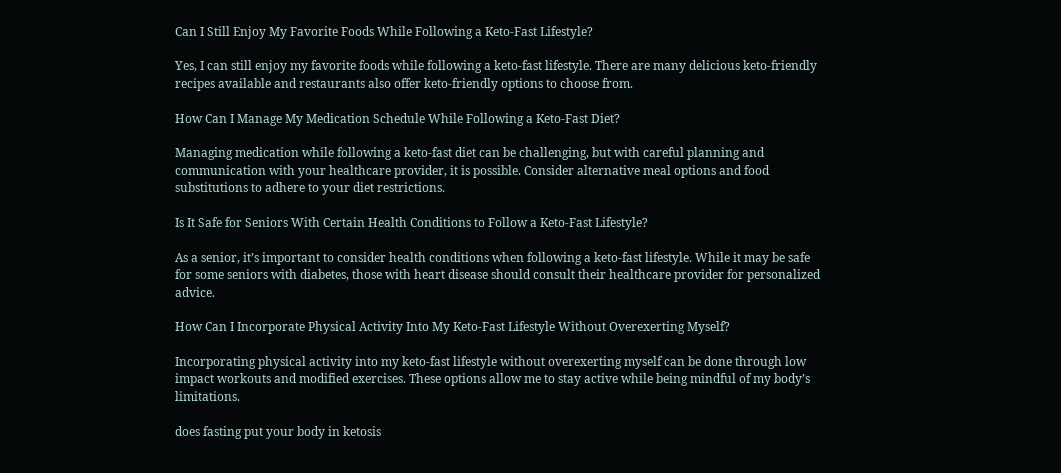Can I Still Enjoy My Favorite Foods While Following a Keto-Fast Lifestyle?

Yes, I can still enjoy my favorite foods while following a keto-fast lifestyle. There are many delicious keto-friendly recipes available and restaurants also offer keto-friendly options to choose from.

How Can I Manage My Medication Schedule While Following a Keto-Fast Diet?

Managing medication while following a keto-fast diet can be challenging, but with careful planning and communication with your healthcare provider, it is possible. Consider alternative meal options and food substitutions to adhere to your diet restrictions.

Is It Safe for Seniors With Certain Health Conditions to Follow a Keto-Fast Lifestyle?

As a senior, it’s important to consider health conditions when following a keto-fast lifestyle. While it may be safe for some seniors with diabetes, those with heart disease should consult their healthcare provider for personalized advice.

How Can I Incorporate Physical Activity Into My Keto-Fast Lifestyle Without Overexerting Myself?

Incorporating physical activity into my keto-fast lifestyle without overexerting myself can be done through low impact workouts and modified exercises. These options allow me to stay active while being mindful of my body’s limitations.

does fasting put your body in ketosis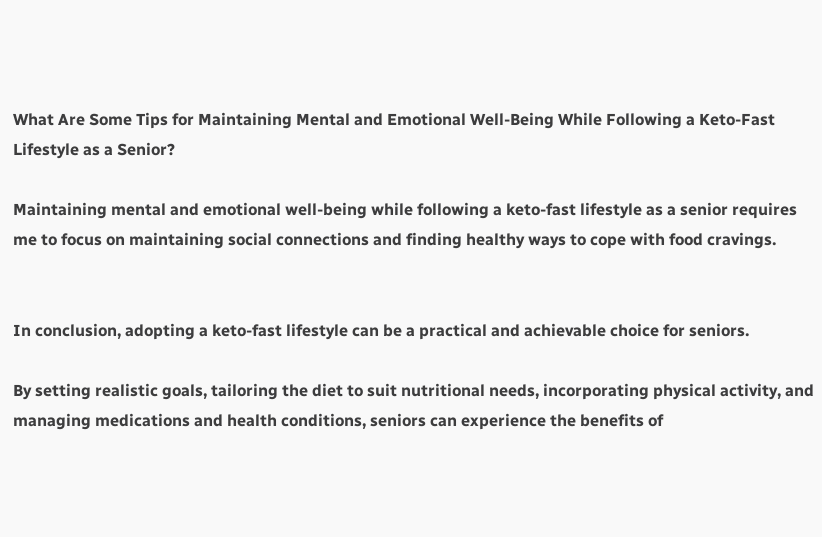What Are Some Tips for Maintaining Mental and Emotional Well-Being While Following a Keto-Fast Lifestyle as a Senior?

Maintaining mental and emotional well-being while following a keto-fast lifestyle as a senior requires me to focus on maintaining social connections and finding healthy ways to cope with food cravings.


In conclusion, adopting a keto-fast lifestyle can be a practical and achievable choice for seniors.

By setting realistic goals, tailoring the diet to suit nutritional needs, incorporating physical activity, and managing medications and health conditions, seniors can experience the benefits of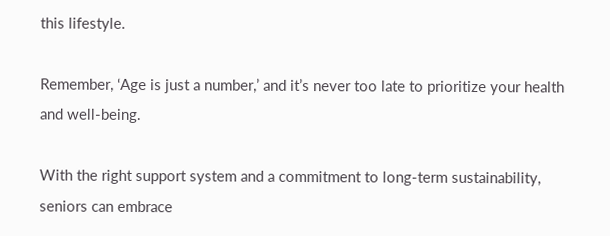this lifestyle.

Remember, ‘Age is just a number,’ and it’s never too late to prioritize your health and well-being.

With the right support system and a commitment to long-term sustainability, seniors can embrace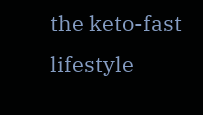the keto-fast lifestyle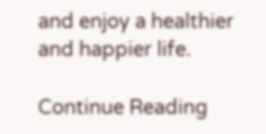and enjoy a healthier and happier life.

Continue Reading